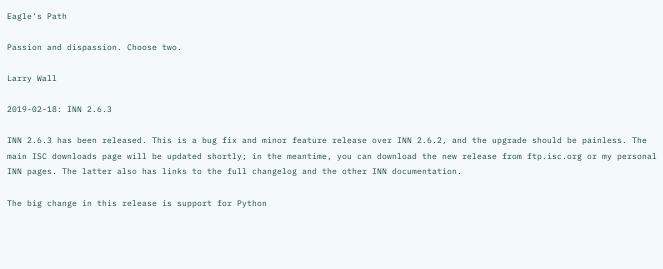Eagle's Path

Passion and dispassion. Choose two.

Larry Wall

2019-02-18: INN 2.6.3

INN 2.6.3 has been released. This is a bug fix and minor feature release over INN 2.6.2, and the upgrade should be painless. The main ISC downloads page will be updated shortly; in the meantime, you can download the new release from ftp.isc.org or my personal INN pages. The latter also has links to the full changelog and the other INN documentation.

The big change in this release is support for Python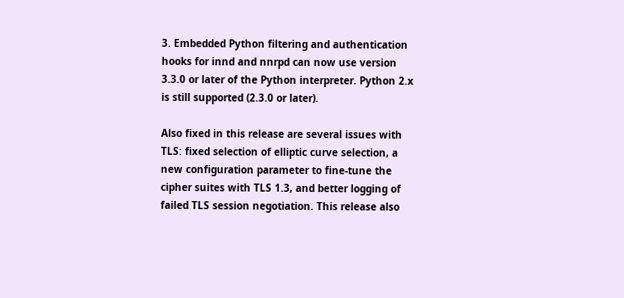3. Embedded Python filtering and authentication hooks for innd and nnrpd can now use version 3.3.0 or later of the Python interpreter. Python 2.x is still supported (2.3.0 or later).

Also fixed in this release are several issues with TLS: fixed selection of elliptic curve selection, a new configuration parameter to fine-tune the cipher suites with TLS 1.3, and better logging of failed TLS session negotiation. This release also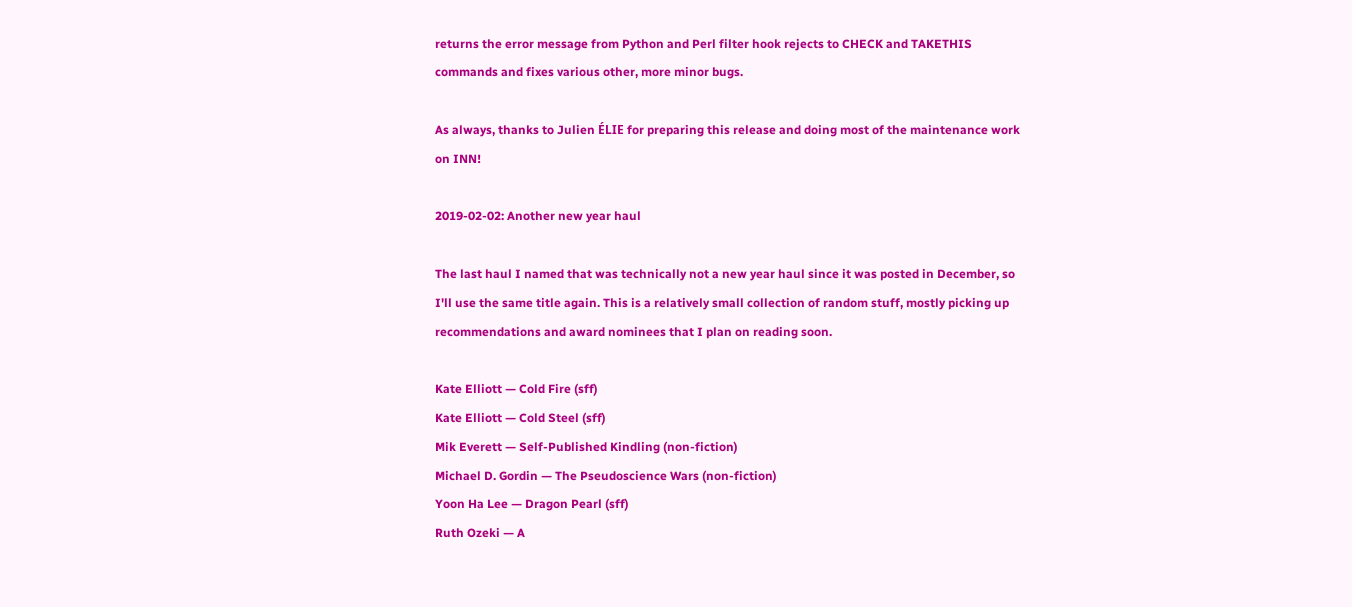returns the error message from Python and Perl filter hook rejects to CHECK and TAKETHIS commands and fixes various other, more minor bugs.

As always, thanks to Julien ÉLIE for preparing this release and doing most of the maintenance work on INN!

2019-02-02: Another new year haul

The last haul I named that was technically not a new year haul since it was posted in December, so I'll use the same title again. This is a relatively small collection of random stuff, mostly picking up recommendations and award nominees that I plan on reading soon.

Kate Elliott — Cold Fire (sff)
Kate Elliott — Cold Steel (sff)
Mik Everett — Self-Published Kindling (non-fiction)
Michael D. Gordin — The Pseudoscience Wars (non-fiction)
Yoon Ha Lee — Dragon Pearl (sff)
Ruth Ozeki — A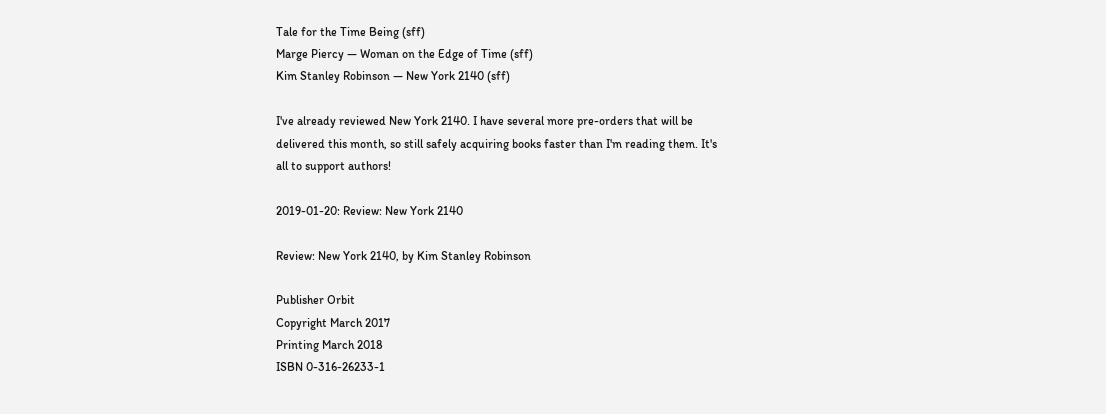Tale for the Time Being (sff)
Marge Piercy — Woman on the Edge of Time (sff)
Kim Stanley Robinson — New York 2140 (sff)

I've already reviewed New York 2140. I have several more pre-orders that will be delivered this month, so still safely acquiring books faster than I'm reading them. It's all to support authors!

2019-01-20: Review: New York 2140

Review: New York 2140, by Kim Stanley Robinson

Publisher Orbit
Copyright March 2017
Printing March 2018
ISBN 0-316-26233-1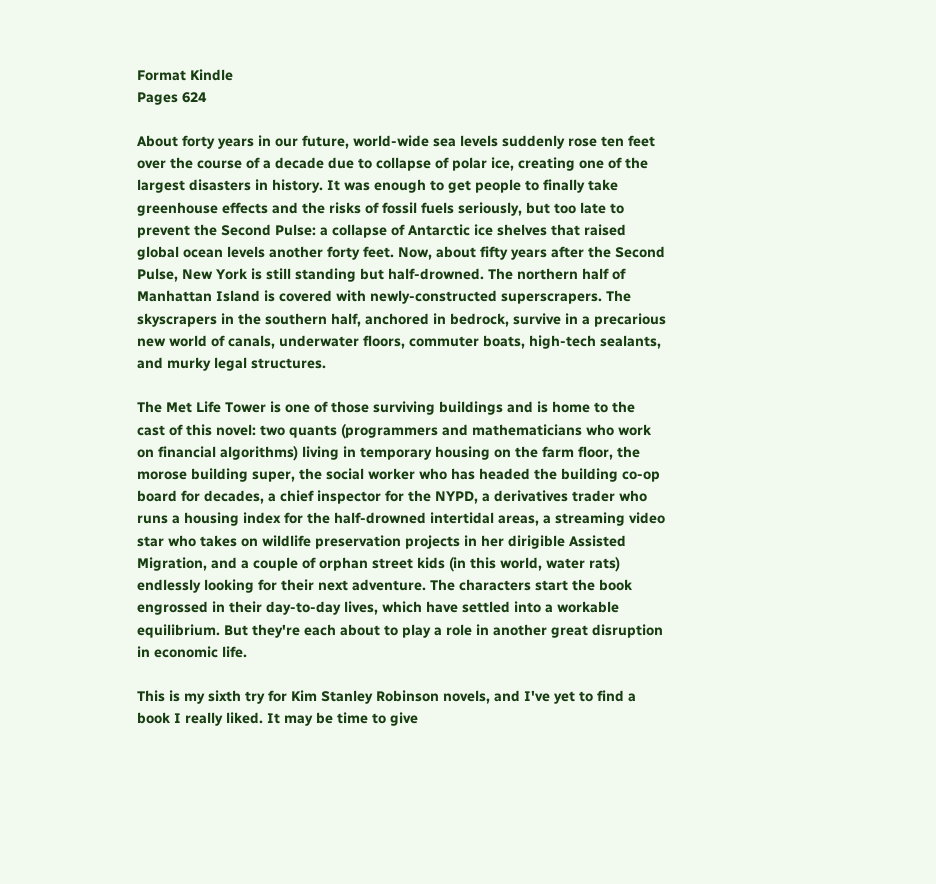Format Kindle
Pages 624

About forty years in our future, world-wide sea levels suddenly rose ten feet over the course of a decade due to collapse of polar ice, creating one of the largest disasters in history. It was enough to get people to finally take greenhouse effects and the risks of fossil fuels seriously, but too late to prevent the Second Pulse: a collapse of Antarctic ice shelves that raised global ocean levels another forty feet. Now, about fifty years after the Second Pulse, New York is still standing but half-drowned. The northern half of Manhattan Island is covered with newly-constructed superscrapers. The skyscrapers in the southern half, anchored in bedrock, survive in a precarious new world of canals, underwater floors, commuter boats, high-tech sealants, and murky legal structures.

The Met Life Tower is one of those surviving buildings and is home to the cast of this novel: two quants (programmers and mathematicians who work on financial algorithms) living in temporary housing on the farm floor, the morose building super, the social worker who has headed the building co-op board for decades, a chief inspector for the NYPD, a derivatives trader who runs a housing index for the half-drowned intertidal areas, a streaming video star who takes on wildlife preservation projects in her dirigible Assisted Migration, and a couple of orphan street kids (in this world, water rats) endlessly looking for their next adventure. The characters start the book engrossed in their day-to-day lives, which have settled into a workable equilibrium. But they're each about to play a role in another great disruption in economic life.

This is my sixth try for Kim Stanley Robinson novels, and I've yet to find a book I really liked. It may be time to give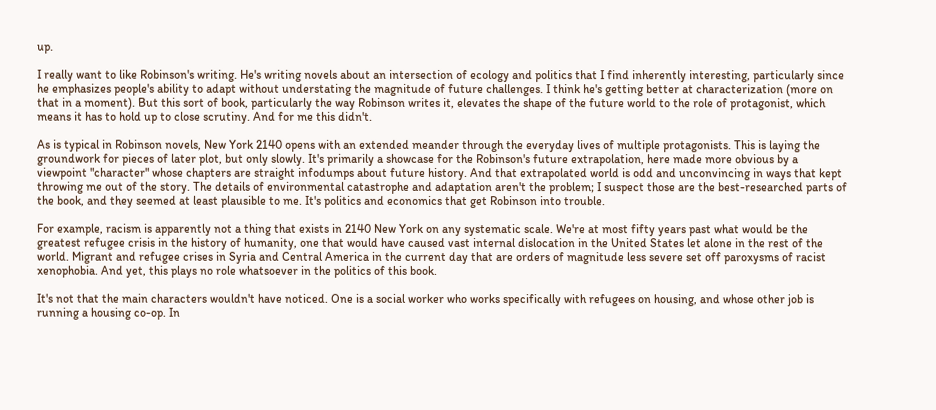up.

I really want to like Robinson's writing. He's writing novels about an intersection of ecology and politics that I find inherently interesting, particularly since he emphasizes people's ability to adapt without understating the magnitude of future challenges. I think he's getting better at characterization (more on that in a moment). But this sort of book, particularly the way Robinson writes it, elevates the shape of the future world to the role of protagonist, which means it has to hold up to close scrutiny. And for me this didn't.

As is typical in Robinson novels, New York 2140 opens with an extended meander through the everyday lives of multiple protagonists. This is laying the groundwork for pieces of later plot, but only slowly. It's primarily a showcase for the Robinson's future extrapolation, here made more obvious by a viewpoint "character" whose chapters are straight infodumps about future history. And that extrapolated world is odd and unconvincing in ways that kept throwing me out of the story. The details of environmental catastrophe and adaptation aren't the problem; I suspect those are the best-researched parts of the book, and they seemed at least plausible to me. It's politics and economics that get Robinson into trouble.

For example, racism is apparently not a thing that exists in 2140 New York on any systematic scale. We're at most fifty years past what would be the greatest refugee crisis in the history of humanity, one that would have caused vast internal dislocation in the United States let alone in the rest of the world. Migrant and refugee crises in Syria and Central America in the current day that are orders of magnitude less severe set off paroxysms of racist xenophobia. And yet, this plays no role whatsoever in the politics of this book.

It's not that the main characters wouldn't have noticed. One is a social worker who works specifically with refugees on housing, and whose other job is running a housing co-op. In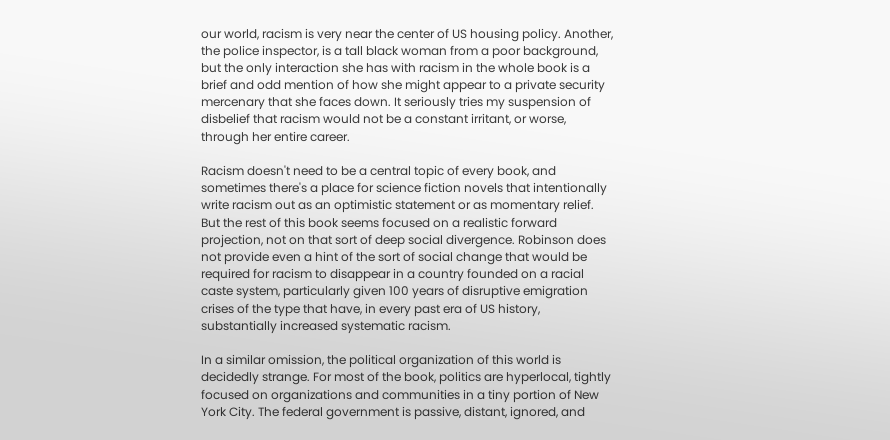our world, racism is very near the center of US housing policy. Another, the police inspector, is a tall black woman from a poor background, but the only interaction she has with racism in the whole book is a brief and odd mention of how she might appear to a private security mercenary that she faces down. It seriously tries my suspension of disbelief that racism would not be a constant irritant, or worse, through her entire career.

Racism doesn't need to be a central topic of every book, and sometimes there's a place for science fiction novels that intentionally write racism out as an optimistic statement or as momentary relief. But the rest of this book seems focused on a realistic forward projection, not on that sort of deep social divergence. Robinson does not provide even a hint of the sort of social change that would be required for racism to disappear in a country founded on a racial caste system, particularly given 100 years of disruptive emigration crises of the type that have, in every past era of US history, substantially increased systematic racism.

In a similar omission, the political organization of this world is decidedly strange. For most of the book, politics are hyperlocal, tightly focused on organizations and communities in a tiny portion of New York City. The federal government is passive, distant, ignored, and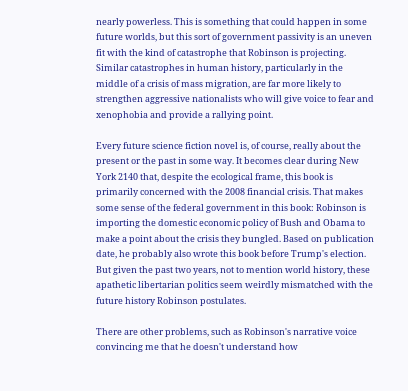nearly powerless. This is something that could happen in some future worlds, but this sort of government passivity is an uneven fit with the kind of catastrophe that Robinson is projecting. Similar catastrophes in human history, particularly in the middle of a crisis of mass migration, are far more likely to strengthen aggressive nationalists who will give voice to fear and xenophobia and provide a rallying point.

Every future science fiction novel is, of course, really about the present or the past in some way. It becomes clear during New York 2140 that, despite the ecological frame, this book is primarily concerned with the 2008 financial crisis. That makes some sense of the federal government in this book: Robinson is importing the domestic economic policy of Bush and Obama to make a point about the crisis they bungled. Based on publication date, he probably also wrote this book before Trump's election. But given the past two years, not to mention world history, these apathetic libertarian politics seem weirdly mismatched with the future history Robinson postulates.

There are other problems, such as Robinson's narrative voice convincing me that he doesn't understand how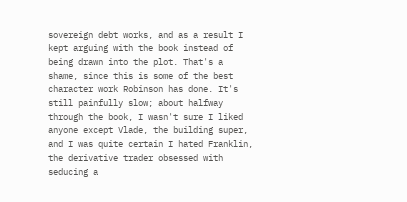sovereign debt works, and as a result I kept arguing with the book instead of being drawn into the plot. That's a shame, since this is some of the best character work Robinson has done. It's still painfully slow; about halfway through the book, I wasn't sure I liked anyone except Vlade, the building super, and I was quite certain I hated Franklin, the derivative trader obsessed with seducing a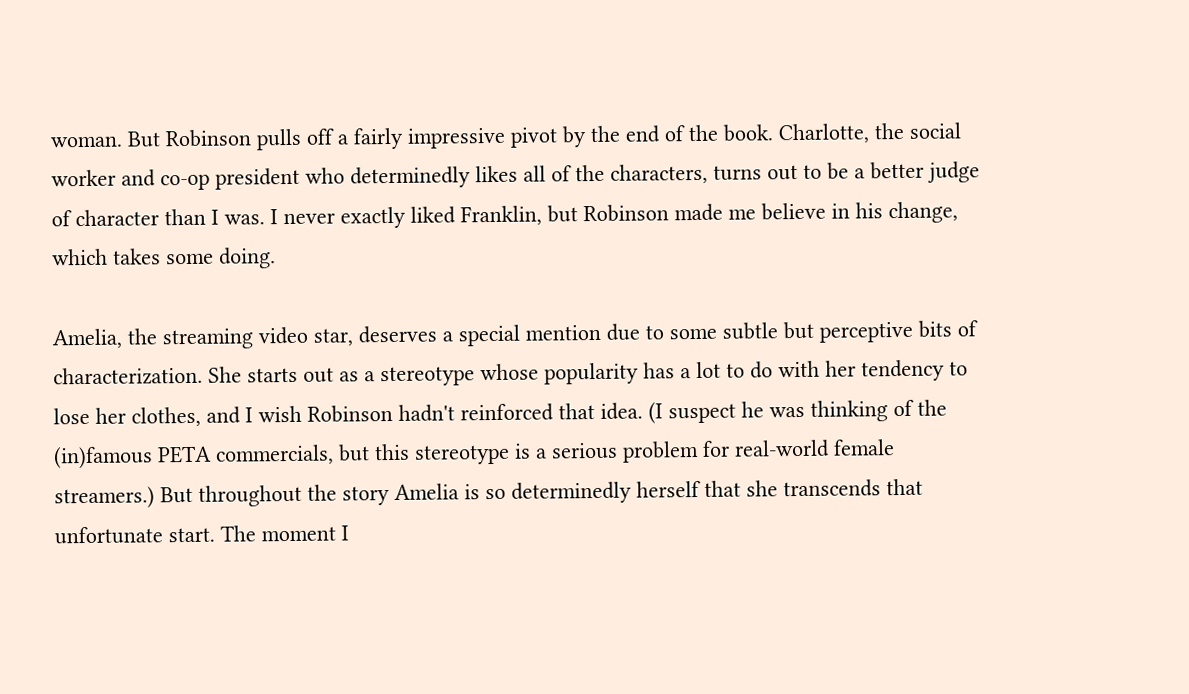woman. But Robinson pulls off a fairly impressive pivot by the end of the book. Charlotte, the social worker and co-op president who determinedly likes all of the characters, turns out to be a better judge of character than I was. I never exactly liked Franklin, but Robinson made me believe in his change, which takes some doing.

Amelia, the streaming video star, deserves a special mention due to some subtle but perceptive bits of characterization. She starts out as a stereotype whose popularity has a lot to do with her tendency to lose her clothes, and I wish Robinson hadn't reinforced that idea. (I suspect he was thinking of the (in)famous PETA commercials, but this stereotype is a serious problem for real-world female streamers.) But throughout the story Amelia is so determinedly herself that she transcends that unfortunate start. The moment I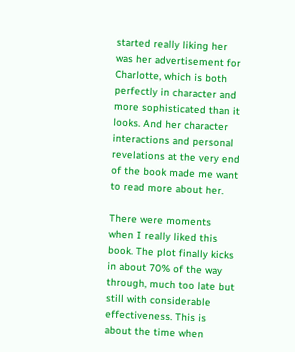started really liking her was her advertisement for Charlotte, which is both perfectly in character and more sophisticated than it looks. And her character interactions and personal revelations at the very end of the book made me want to read more about her.

There were moments when I really liked this book. The plot finally kicks in about 70% of the way through, much too late but still with considerable effectiveness. This is about the time when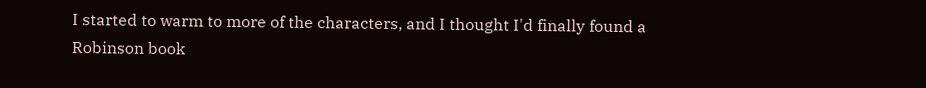I started to warm to more of the characters, and I thought I'd finally found a Robinson book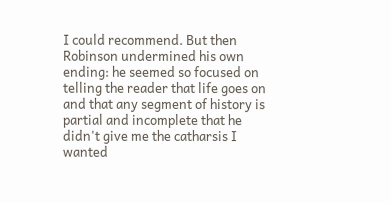I could recommend. But then Robinson undermined his own ending: he seemed so focused on telling the reader that life goes on and that any segment of history is partial and incomplete that he didn't give me the catharsis I wanted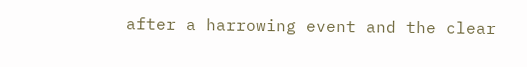after a harrowing event and the clear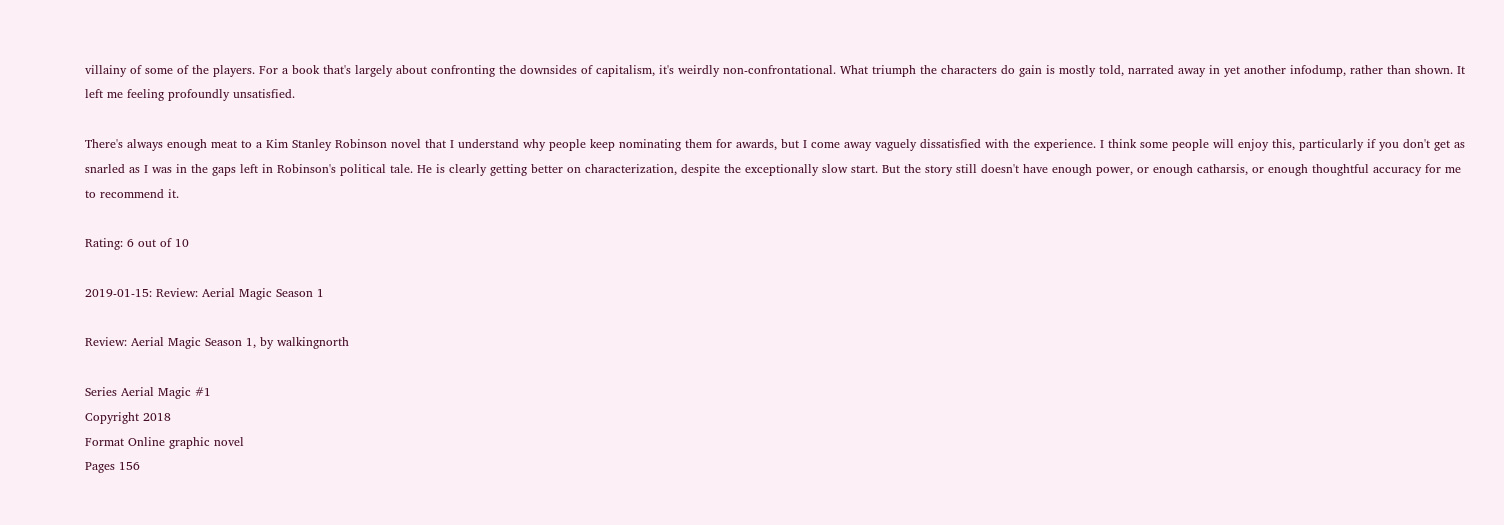villainy of some of the players. For a book that's largely about confronting the downsides of capitalism, it's weirdly non-confrontational. What triumph the characters do gain is mostly told, narrated away in yet another infodump, rather than shown. It left me feeling profoundly unsatisfied.

There's always enough meat to a Kim Stanley Robinson novel that I understand why people keep nominating them for awards, but I come away vaguely dissatisfied with the experience. I think some people will enjoy this, particularly if you don't get as snarled as I was in the gaps left in Robinson's political tale. He is clearly getting better on characterization, despite the exceptionally slow start. But the story still doesn't have enough power, or enough catharsis, or enough thoughtful accuracy for me to recommend it.

Rating: 6 out of 10

2019-01-15: Review: Aerial Magic Season 1

Review: Aerial Magic Season 1, by walkingnorth

Series Aerial Magic #1
Copyright 2018
Format Online graphic novel
Pages 156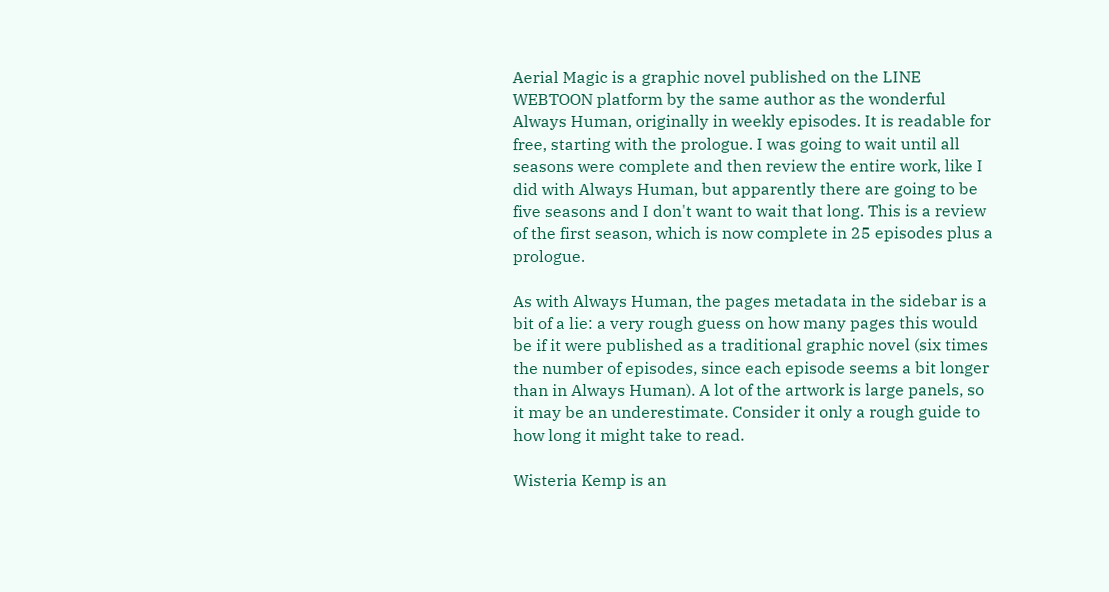Aerial Magic is a graphic novel published on the LINE WEBTOON platform by the same author as the wonderful Always Human, originally in weekly episodes. It is readable for free, starting with the prologue. I was going to wait until all seasons were complete and then review the entire work, like I did with Always Human, but apparently there are going to be five seasons and I don't want to wait that long. This is a review of the first season, which is now complete in 25 episodes plus a prologue.

As with Always Human, the pages metadata in the sidebar is a bit of a lie: a very rough guess on how many pages this would be if it were published as a traditional graphic novel (six times the number of episodes, since each episode seems a bit longer than in Always Human). A lot of the artwork is large panels, so it may be an underestimate. Consider it only a rough guide to how long it might take to read.

Wisteria Kemp is an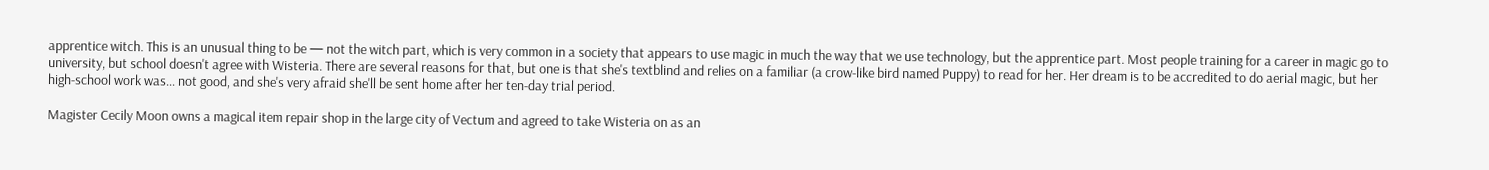apprentice witch. This is an unusual thing to be — not the witch part, which is very common in a society that appears to use magic in much the way that we use technology, but the apprentice part. Most people training for a career in magic go to university, but school doesn't agree with Wisteria. There are several reasons for that, but one is that she's textblind and relies on a familiar (a crow-like bird named Puppy) to read for her. Her dream is to be accredited to do aerial magic, but her high-school work was... not good, and she's very afraid she'll be sent home after her ten-day trial period.

Magister Cecily Moon owns a magical item repair shop in the large city of Vectum and agreed to take Wisteria on as an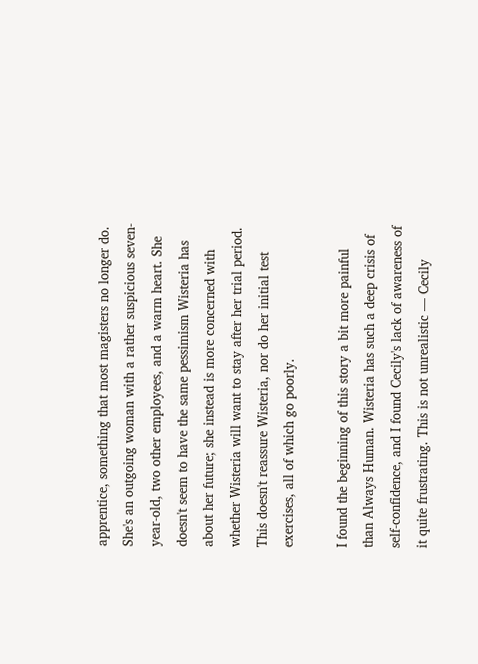apprentice, something that most magisters no longer do. She's an outgoing woman with a rather suspicious seven-year-old, two other employees, and a warm heart. She doesn't seem to have the same pessimism Wisteria has about her future; she instead is more concerned with whether Wisteria will want to stay after her trial period. This doesn't reassure Wisteria, nor do her initial test exercises, all of which go poorly.

I found the beginning of this story a bit more painful than Always Human. Wisteria has such a deep crisis of self-confidence, and I found Cecily's lack of awareness of it quite frustrating. This is not unrealistic — Cecily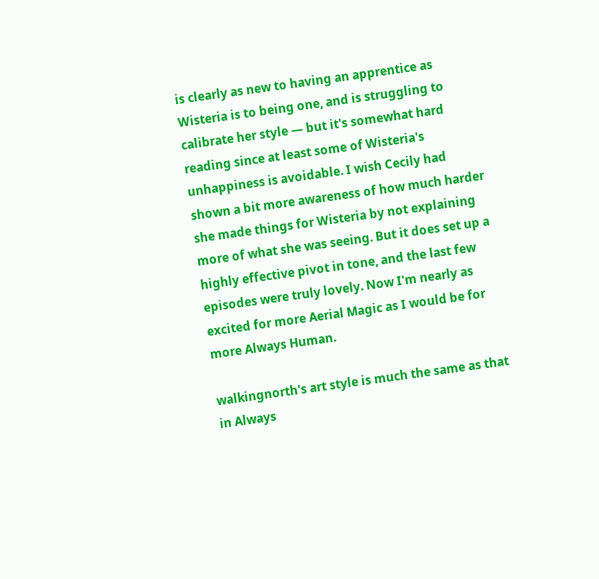is clearly as new to having an apprentice as Wisteria is to being one, and is struggling to calibrate her style — but it's somewhat hard reading since at least some of Wisteria's unhappiness is avoidable. I wish Cecily had shown a bit more awareness of how much harder she made things for Wisteria by not explaining more of what she was seeing. But it does set up a highly effective pivot in tone, and the last few episodes were truly lovely. Now I'm nearly as excited for more Aerial Magic as I would be for more Always Human.

walkingnorth's art style is much the same as that in Always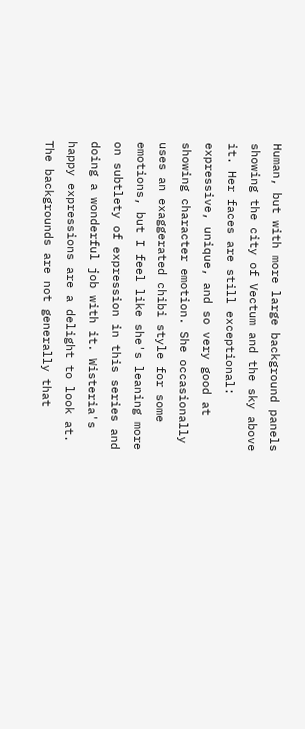Human, but with more large background panels showing the city of Vectum and the sky above it. Her faces are still exceptional: expressive, unique, and so very good at showing character emotion. She occasionally uses an exaggerated chibi style for some emotions, but I feel like she's leaning more on subtlety of expression in this series and doing a wonderful job with it. Wisteria's happy expressions are a delight to look at. The backgrounds are not generally that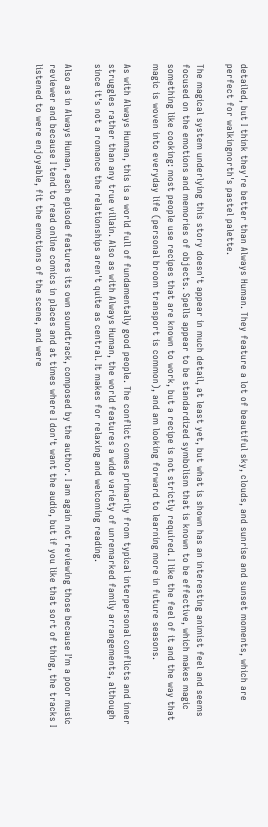detailed, but I think they're better than Always Human. They feature a lot of beautiful sky, clouds, and sunrise and sunset moments, which are perfect for walkingnorth's pastel palette.

The magical system underlying this story doesn't appear in much detail, at least yet, but what is shown has an interesting animist feel and seems focused on the emotions and memories of objects. Spells appear to be standardized symbolism that is known to be effective, which makes magic something like cooking: most people use recipes that are known to work, but a recipe is not strictly required. I like the feel of it and the way that magic is woven into everyday life (personal broom transport is common), and am looking forward to learning more in future seasons.

As with Always Human, this is a world full of fundamentally good people. The conflict comes primarily from typical interpersonal conflicts and inner struggles rather than any true villain. Also as with Always Human, the world features a wide variety of unremarked family arrangements, although since it's not a romance the relationships aren't quite as central. It makes for relaxing and welcoming reading.

Also as in Always Human, each episode features its own soundtrack, composed by the author. I am again not reviewing those because I'm a poor music reviewer and because I tend to read online comics in places and at times where I don't want the audio, but if you like that sort of thing, the tracks I listened to were enjoyable, fit the emotions of the scene, and were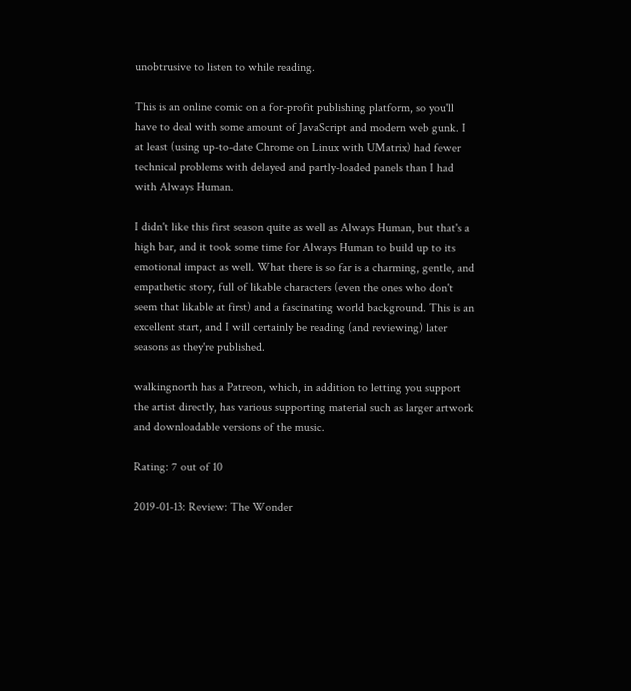unobtrusive to listen to while reading.

This is an online comic on a for-profit publishing platform, so you'll have to deal with some amount of JavaScript and modern web gunk. I at least (using up-to-date Chrome on Linux with UMatrix) had fewer technical problems with delayed and partly-loaded panels than I had with Always Human.

I didn't like this first season quite as well as Always Human, but that's a high bar, and it took some time for Always Human to build up to its emotional impact as well. What there is so far is a charming, gentle, and empathetic story, full of likable characters (even the ones who don't seem that likable at first) and a fascinating world background. This is an excellent start, and I will certainly be reading (and reviewing) later seasons as they're published.

walkingnorth has a Patreon, which, in addition to letting you support the artist directly, has various supporting material such as larger artwork and downloadable versions of the music.

Rating: 7 out of 10

2019-01-13: Review: The Wonder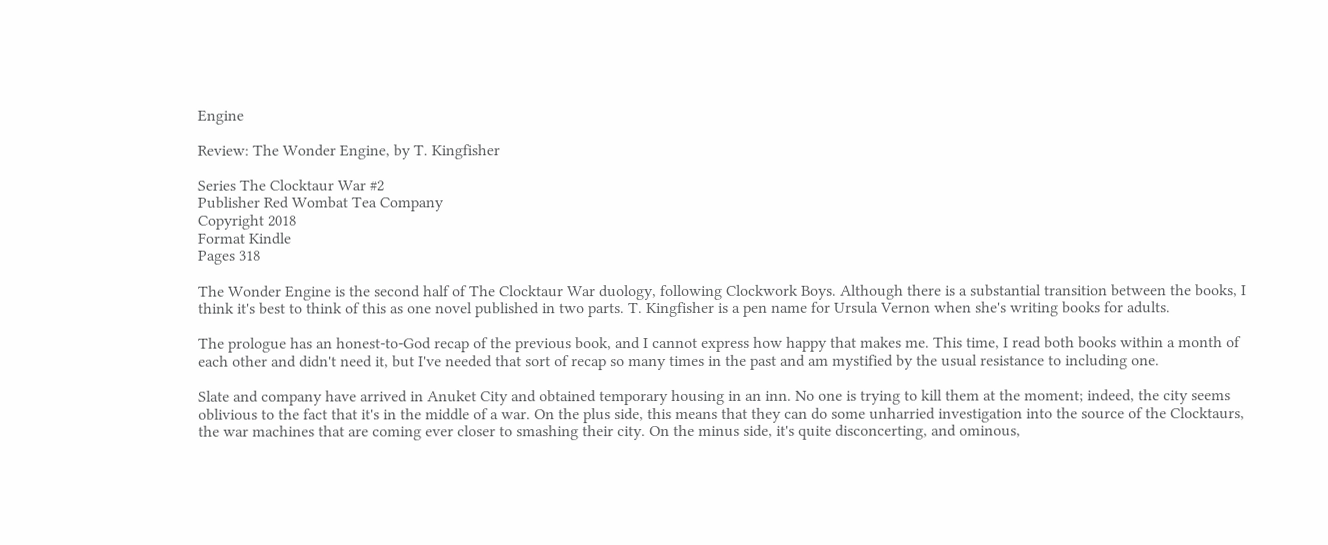Engine

Review: The Wonder Engine, by T. Kingfisher

Series The Clocktaur War #2
Publisher Red Wombat Tea Company
Copyright 2018
Format Kindle
Pages 318

The Wonder Engine is the second half of The Clocktaur War duology, following Clockwork Boys. Although there is a substantial transition between the books, I think it's best to think of this as one novel published in two parts. T. Kingfisher is a pen name for Ursula Vernon when she's writing books for adults.

The prologue has an honest-to-God recap of the previous book, and I cannot express how happy that makes me. This time, I read both books within a month of each other and didn't need it, but I've needed that sort of recap so many times in the past and am mystified by the usual resistance to including one.

Slate and company have arrived in Anuket City and obtained temporary housing in an inn. No one is trying to kill them at the moment; indeed, the city seems oblivious to the fact that it's in the middle of a war. On the plus side, this means that they can do some unharried investigation into the source of the Clocktaurs, the war machines that are coming ever closer to smashing their city. On the minus side, it's quite disconcerting, and ominous,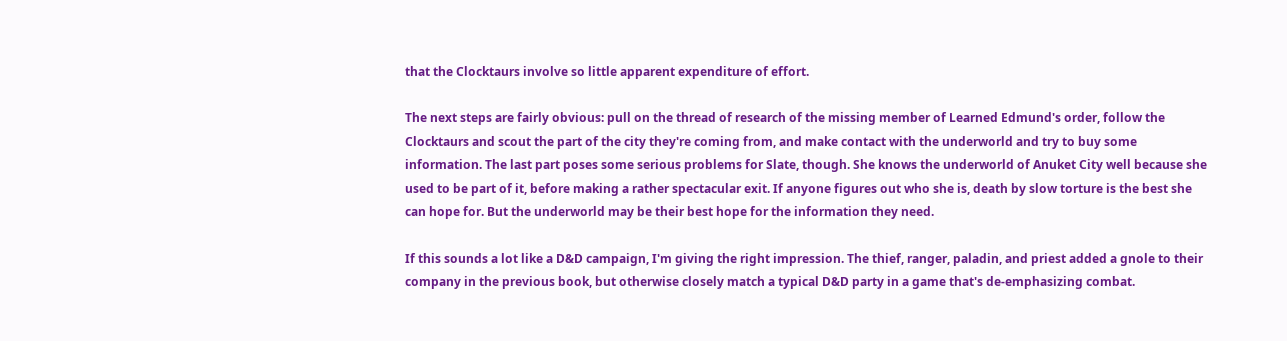that the Clocktaurs involve so little apparent expenditure of effort.

The next steps are fairly obvious: pull on the thread of research of the missing member of Learned Edmund's order, follow the Clocktaurs and scout the part of the city they're coming from, and make contact with the underworld and try to buy some information. The last part poses some serious problems for Slate, though. She knows the underworld of Anuket City well because she used to be part of it, before making a rather spectacular exit. If anyone figures out who she is, death by slow torture is the best she can hope for. But the underworld may be their best hope for the information they need.

If this sounds a lot like a D&D campaign, I'm giving the right impression. The thief, ranger, paladin, and priest added a gnole to their company in the previous book, but otherwise closely match a typical D&D party in a game that's de-emphasizing combat.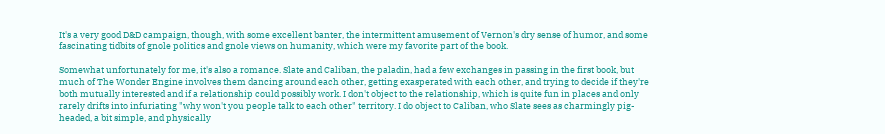It's a very good D&D campaign, though, with some excellent banter, the intermittent amusement of Vernon's dry sense of humor, and some fascinating tidbits of gnole politics and gnole views on humanity, which were my favorite part of the book.

Somewhat unfortunately for me, it's also a romance. Slate and Caliban, the paladin, had a few exchanges in passing in the first book, but much of The Wonder Engine involves them dancing around each other, getting exasperated with each other, and trying to decide if they're both mutually interested and if a relationship could possibly work. I don't object to the relationship, which is quite fun in places and only rarely drifts into infuriating "why won't you people talk to each other" territory. I do object to Caliban, who Slate sees as charmingly pig-headed, a bit simple, and physically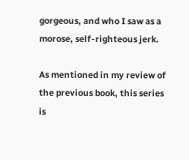gorgeous, and who I saw as a morose, self-righteous jerk.

As mentioned in my review of the previous book, this series is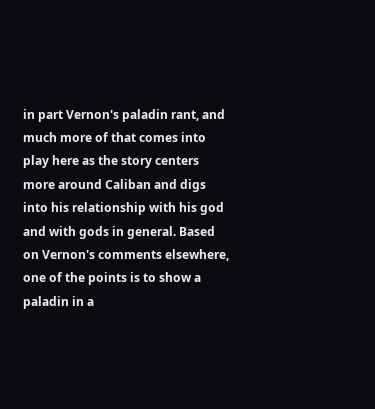in part Vernon's paladin rant, and much more of that comes into play here as the story centers more around Caliban and digs into his relationship with his god and with gods in general. Based on Vernon's comments elsewhere, one of the points is to show a paladin in a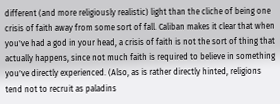different (and more religiously realistic) light than the cliche of being one crisis of faith away from some sort of fall. Caliban makes it clear that when you've had a god in your head, a crisis of faith is not the sort of thing that actually happens, since not much faith is required to believe in something you've directly experienced. (Also, as is rather directly hinted, religions tend not to recruit as paladins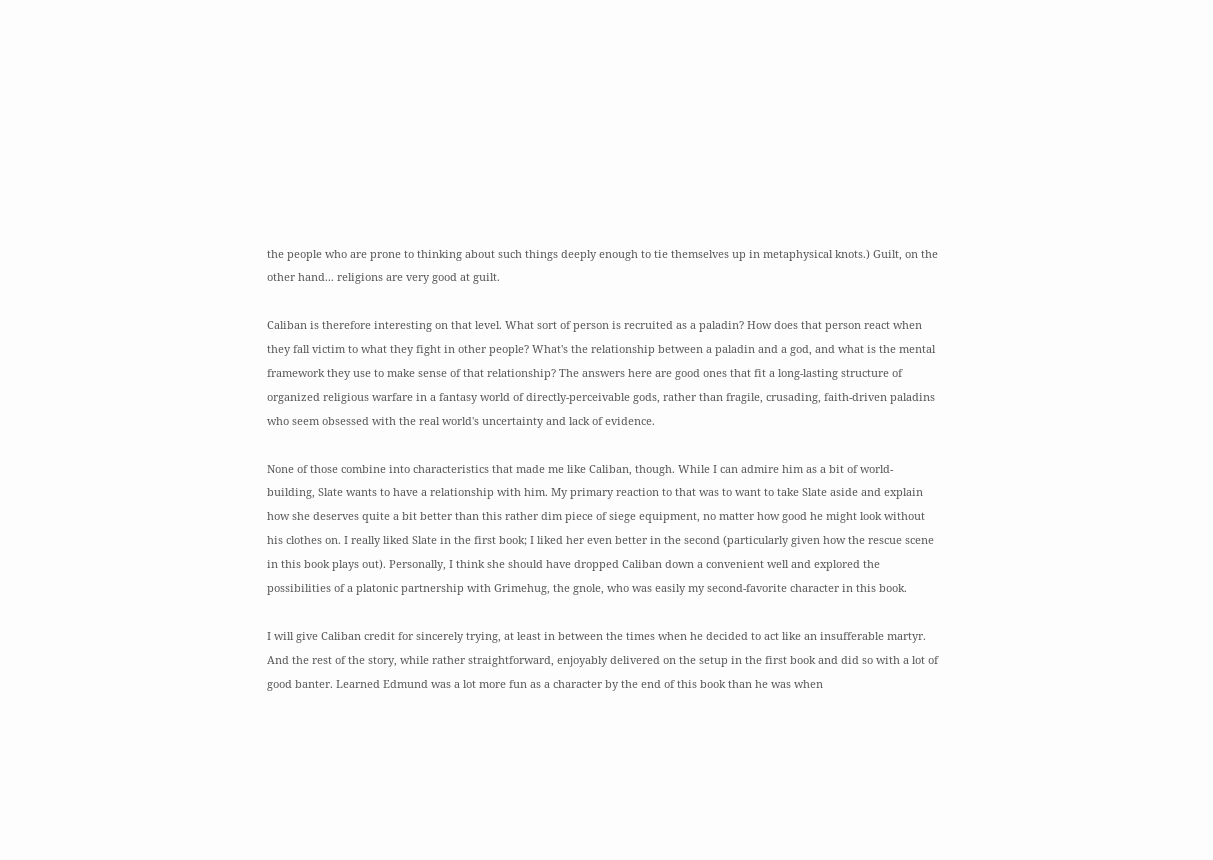the people who are prone to thinking about such things deeply enough to tie themselves up in metaphysical knots.) Guilt, on the other hand... religions are very good at guilt.

Caliban is therefore interesting on that level. What sort of person is recruited as a paladin? How does that person react when they fall victim to what they fight in other people? What's the relationship between a paladin and a god, and what is the mental framework they use to make sense of that relationship? The answers here are good ones that fit a long-lasting structure of organized religious warfare in a fantasy world of directly-perceivable gods, rather than fragile, crusading, faith-driven paladins who seem obsessed with the real world's uncertainty and lack of evidence.

None of those combine into characteristics that made me like Caliban, though. While I can admire him as a bit of world-building, Slate wants to have a relationship with him. My primary reaction to that was to want to take Slate aside and explain how she deserves quite a bit better than this rather dim piece of siege equipment, no matter how good he might look without his clothes on. I really liked Slate in the first book; I liked her even better in the second (particularly given how the rescue scene in this book plays out). Personally, I think she should have dropped Caliban down a convenient well and explored the possibilities of a platonic partnership with Grimehug, the gnole, who was easily my second-favorite character in this book.

I will give Caliban credit for sincerely trying, at least in between the times when he decided to act like an insufferable martyr. And the rest of the story, while rather straightforward, enjoyably delivered on the setup in the first book and did so with a lot of good banter. Learned Edmund was a lot more fun as a character by the end of this book than he was when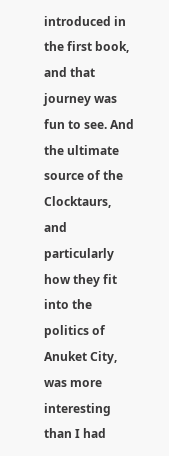introduced in the first book, and that journey was fun to see. And the ultimate source of the Clocktaurs, and particularly how they fit into the politics of Anuket City, was more interesting than I had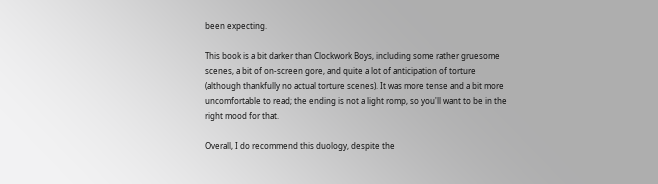been expecting.

This book is a bit darker than Clockwork Boys, including some rather gruesome scenes, a bit of on-screen gore, and quite a lot of anticipation of torture (although thankfully no actual torture scenes). It was more tense and a bit more uncomfortable to read; the ending is not a light romp, so you'll want to be in the right mood for that.

Overall, I do recommend this duology, despite the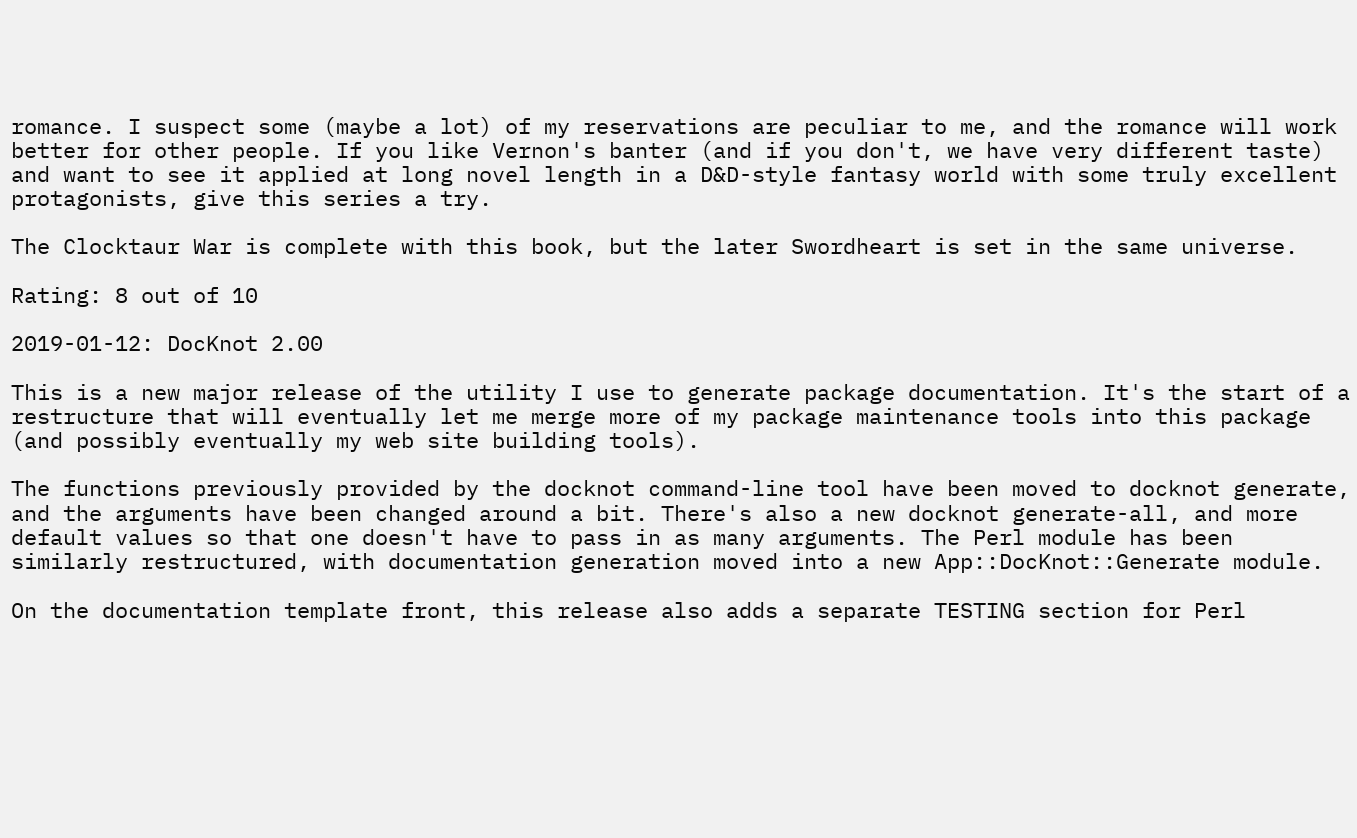romance. I suspect some (maybe a lot) of my reservations are peculiar to me, and the romance will work better for other people. If you like Vernon's banter (and if you don't, we have very different taste) and want to see it applied at long novel length in a D&D-style fantasy world with some truly excellent protagonists, give this series a try.

The Clocktaur War is complete with this book, but the later Swordheart is set in the same universe.

Rating: 8 out of 10

2019-01-12: DocKnot 2.00

This is a new major release of the utility I use to generate package documentation. It's the start of a restructure that will eventually let me merge more of my package maintenance tools into this package (and possibly eventually my web site building tools).

The functions previously provided by the docknot command-line tool have been moved to docknot generate, and the arguments have been changed around a bit. There's also a new docknot generate-all, and more default values so that one doesn't have to pass in as many arguments. The Perl module has been similarly restructured, with documentation generation moved into a new App::DocKnot::Generate module.

On the documentation template front, this release also adds a separate TESTING section for Perl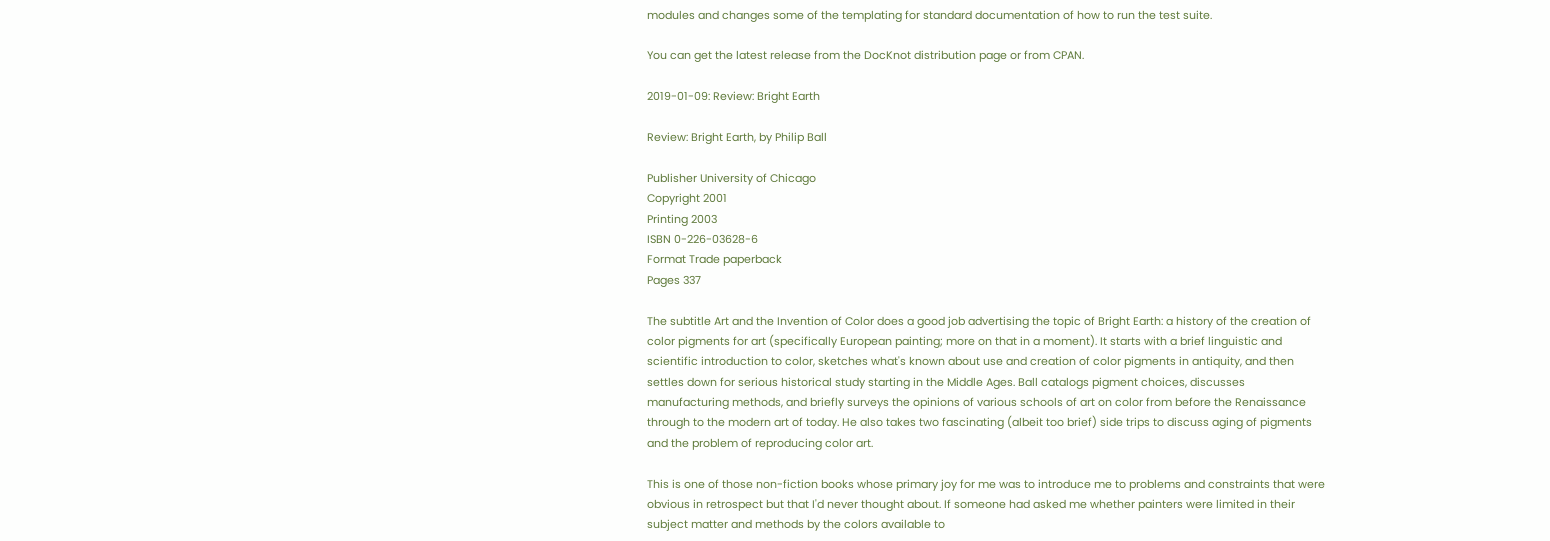modules and changes some of the templating for standard documentation of how to run the test suite.

You can get the latest release from the DocKnot distribution page or from CPAN.

2019-01-09: Review: Bright Earth

Review: Bright Earth, by Philip Ball

Publisher University of Chicago
Copyright 2001
Printing 2003
ISBN 0-226-03628-6
Format Trade paperback
Pages 337

The subtitle Art and the Invention of Color does a good job advertising the topic of Bright Earth: a history of the creation of color pigments for art (specifically European painting; more on that in a moment). It starts with a brief linguistic and scientific introduction to color, sketches what's known about use and creation of color pigments in antiquity, and then settles down for serious historical study starting in the Middle Ages. Ball catalogs pigment choices, discusses manufacturing methods, and briefly surveys the opinions of various schools of art on color from before the Renaissance through to the modern art of today. He also takes two fascinating (albeit too brief) side trips to discuss aging of pigments and the problem of reproducing color art.

This is one of those non-fiction books whose primary joy for me was to introduce me to problems and constraints that were obvious in retrospect but that I'd never thought about. If someone had asked me whether painters were limited in their subject matter and methods by the colors available to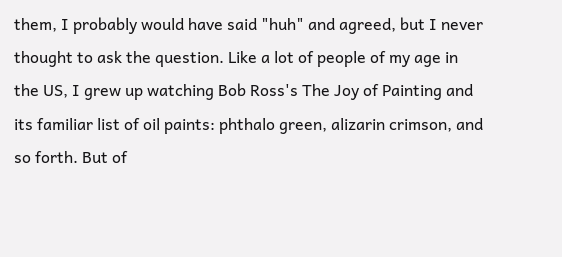them, I probably would have said "huh" and agreed, but I never thought to ask the question. Like a lot of people of my age in the US, I grew up watching Bob Ross's The Joy of Painting and its familiar list of oil paints: phthalo green, alizarin crimson, and so forth. But of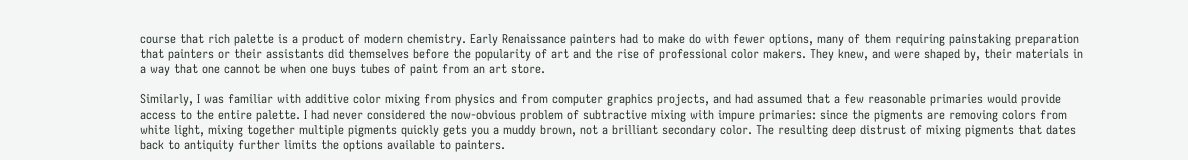course that rich palette is a product of modern chemistry. Early Renaissance painters had to make do with fewer options, many of them requiring painstaking preparation that painters or their assistants did themselves before the popularity of art and the rise of professional color makers. They knew, and were shaped by, their materials in a way that one cannot be when one buys tubes of paint from an art store.

Similarly, I was familiar with additive color mixing from physics and from computer graphics projects, and had assumed that a few reasonable primaries would provide access to the entire palette. I had never considered the now-obvious problem of subtractive mixing with impure primaries: since the pigments are removing colors from white light, mixing together multiple pigments quickly gets you a muddy brown, not a brilliant secondary color. The resulting deep distrust of mixing pigments that dates back to antiquity further limits the options available to painters.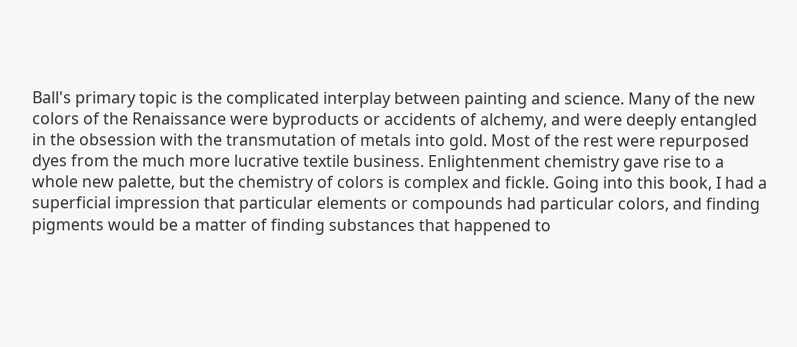Ball's primary topic is the complicated interplay between painting and science. Many of the new colors of the Renaissance were byproducts or accidents of alchemy, and were deeply entangled in the obsession with the transmutation of metals into gold. Most of the rest were repurposed dyes from the much more lucrative textile business. Enlightenment chemistry gave rise to a whole new palette, but the chemistry of colors is complex and fickle. Going into this book, I had a superficial impression that particular elements or compounds had particular colors, and finding pigments would be a matter of finding substances that happened to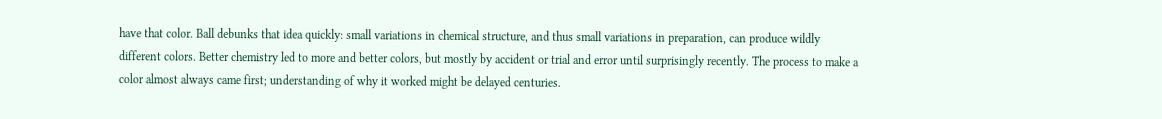have that color. Ball debunks that idea quickly: small variations in chemical structure, and thus small variations in preparation, can produce wildly different colors. Better chemistry led to more and better colors, but mostly by accident or trial and error until surprisingly recently. The process to make a color almost always came first; understanding of why it worked might be delayed centuries.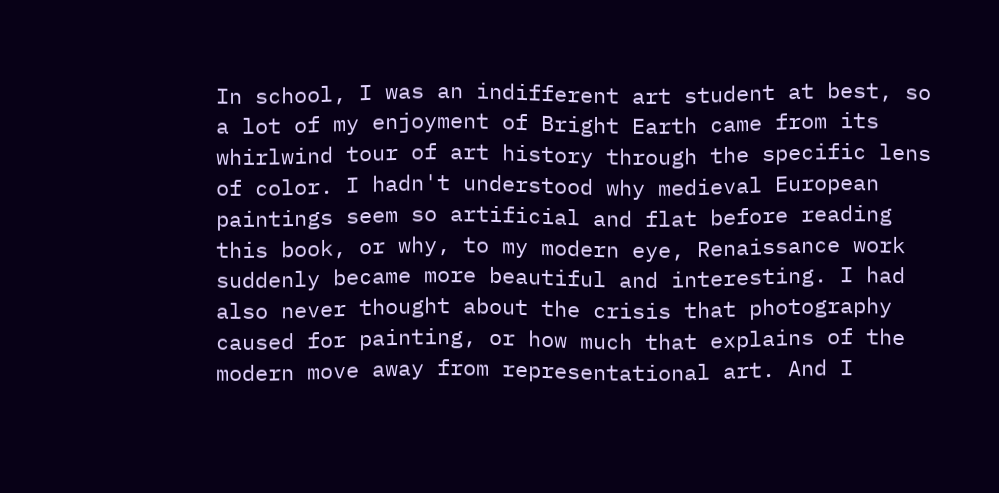In school, I was an indifferent art student at best, so a lot of my enjoyment of Bright Earth came from its whirlwind tour of art history through the specific lens of color. I hadn't understood why medieval European paintings seem so artificial and flat before reading this book, or why, to my modern eye, Renaissance work suddenly became more beautiful and interesting. I had also never thought about the crisis that photography caused for painting, or how much that explains of the modern move away from representational art. And I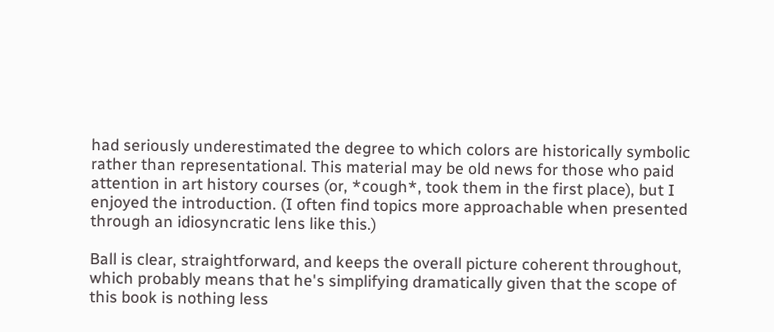had seriously underestimated the degree to which colors are historically symbolic rather than representational. This material may be old news for those who paid attention in art history courses (or, *cough*, took them in the first place), but I enjoyed the introduction. (I often find topics more approachable when presented through an idiosyncratic lens like this.)

Ball is clear, straightforward, and keeps the overall picture coherent throughout, which probably means that he's simplifying dramatically given that the scope of this book is nothing less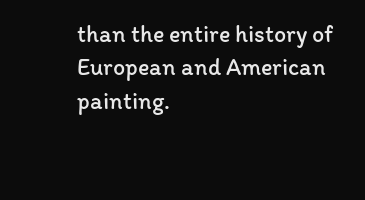than the entire history of European and American painting.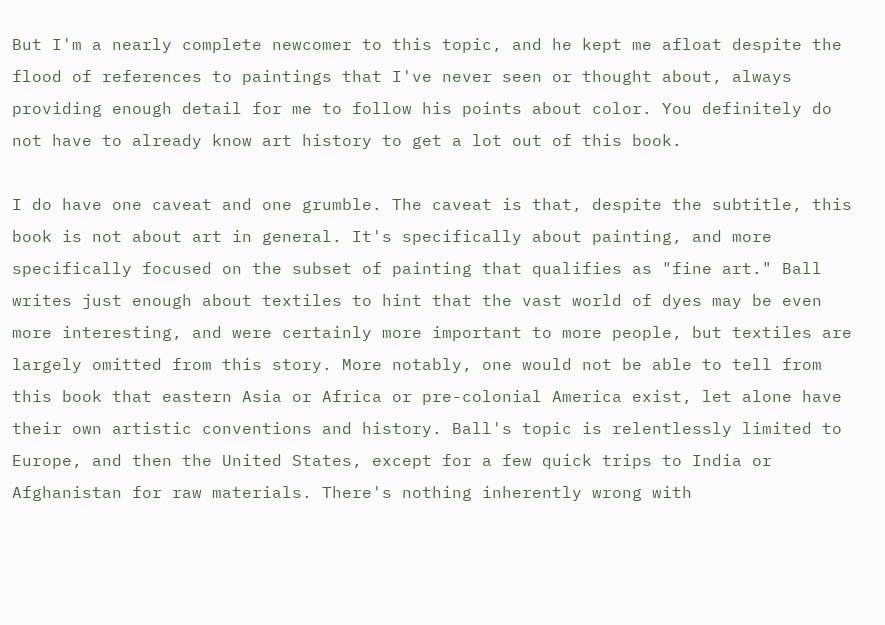But I'm a nearly complete newcomer to this topic, and he kept me afloat despite the flood of references to paintings that I've never seen or thought about, always providing enough detail for me to follow his points about color. You definitely do not have to already know art history to get a lot out of this book.

I do have one caveat and one grumble. The caveat is that, despite the subtitle, this book is not about art in general. It's specifically about painting, and more specifically focused on the subset of painting that qualifies as "fine art." Ball writes just enough about textiles to hint that the vast world of dyes may be even more interesting, and were certainly more important to more people, but textiles are largely omitted from this story. More notably, one would not be able to tell from this book that eastern Asia or Africa or pre-colonial America exist, let alone have their own artistic conventions and history. Ball's topic is relentlessly limited to Europe, and then the United States, except for a few quick trips to India or Afghanistan for raw materials. There's nothing inherently wrong with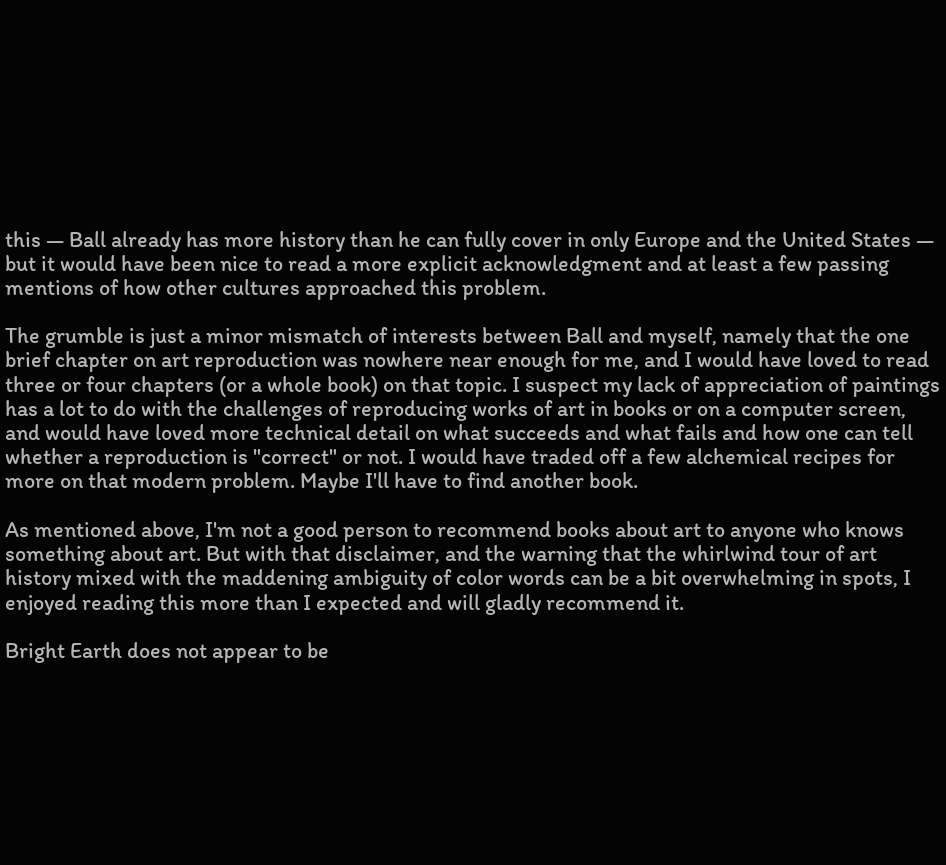this — Ball already has more history than he can fully cover in only Europe and the United States — but it would have been nice to read a more explicit acknowledgment and at least a few passing mentions of how other cultures approached this problem.

The grumble is just a minor mismatch of interests between Ball and myself, namely that the one brief chapter on art reproduction was nowhere near enough for me, and I would have loved to read three or four chapters (or a whole book) on that topic. I suspect my lack of appreciation of paintings has a lot to do with the challenges of reproducing works of art in books or on a computer screen, and would have loved more technical detail on what succeeds and what fails and how one can tell whether a reproduction is "correct" or not. I would have traded off a few alchemical recipes for more on that modern problem. Maybe I'll have to find another book.

As mentioned above, I'm not a good person to recommend books about art to anyone who knows something about art. But with that disclaimer, and the warning that the whirlwind tour of art history mixed with the maddening ambiguity of color words can be a bit overwhelming in spots, I enjoyed reading this more than I expected and will gladly recommend it.

Bright Earth does not appear to be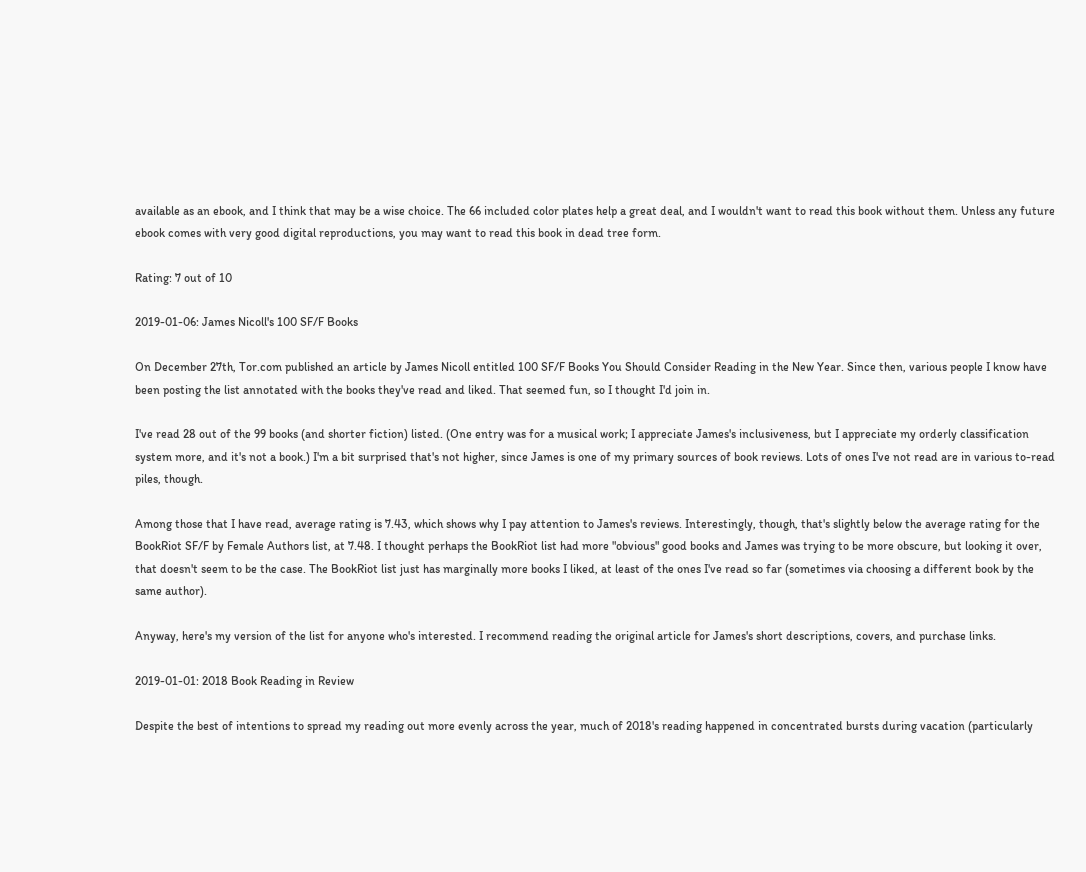available as an ebook, and I think that may be a wise choice. The 66 included color plates help a great deal, and I wouldn't want to read this book without them. Unless any future ebook comes with very good digital reproductions, you may want to read this book in dead tree form.

Rating: 7 out of 10

2019-01-06: James Nicoll's 100 SF/F Books

On December 27th, Tor.com published an article by James Nicoll entitled 100 SF/F Books You Should Consider Reading in the New Year. Since then, various people I know have been posting the list annotated with the books they've read and liked. That seemed fun, so I thought I'd join in.

I've read 28 out of the 99 books (and shorter fiction) listed. (One entry was for a musical work; I appreciate James's inclusiveness, but I appreciate my orderly classification system more, and it's not a book.) I'm a bit surprised that's not higher, since James is one of my primary sources of book reviews. Lots of ones I've not read are in various to-read piles, though.

Among those that I have read, average rating is 7.43, which shows why I pay attention to James's reviews. Interestingly, though, that's slightly below the average rating for the BookRiot SF/F by Female Authors list, at 7.48. I thought perhaps the BookRiot list had more "obvious" good books and James was trying to be more obscure, but looking it over, that doesn't seem to be the case. The BookRiot list just has marginally more books I liked, at least of the ones I've read so far (sometimes via choosing a different book by the same author).

Anyway, here's my version of the list for anyone who's interested. I recommend reading the original article for James's short descriptions, covers, and purchase links.

2019-01-01: 2018 Book Reading in Review

Despite the best of intentions to spread my reading out more evenly across the year, much of 2018's reading happened in concentrated bursts during vacation (particularly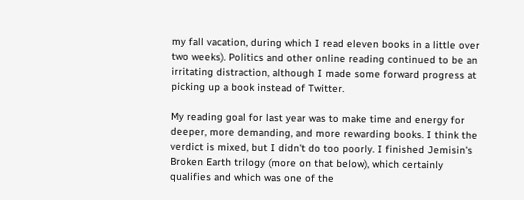my fall vacation, during which I read eleven books in a little over two weeks). Politics and other online reading continued to be an irritating distraction, although I made some forward progress at picking up a book instead of Twitter.

My reading goal for last year was to make time and energy for deeper, more demanding, and more rewarding books. I think the verdict is mixed, but I didn't do too poorly. I finished Jemisin's Broken Earth trilogy (more on that below), which certainly qualifies and which was one of the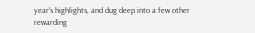year's highlights, and dug deep into a few other rewarding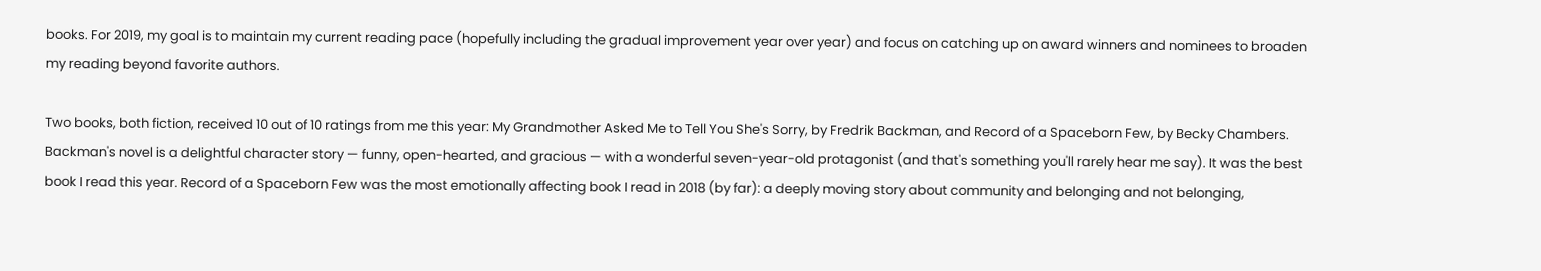books. For 2019, my goal is to maintain my current reading pace (hopefully including the gradual improvement year over year) and focus on catching up on award winners and nominees to broaden my reading beyond favorite authors.

Two books, both fiction, received 10 out of 10 ratings from me this year: My Grandmother Asked Me to Tell You She's Sorry, by Fredrik Backman, and Record of a Spaceborn Few, by Becky Chambers. Backman's novel is a delightful character story — funny, open-hearted, and gracious — with a wonderful seven-year-old protagonist (and that's something you'll rarely hear me say). It was the best book I read this year. Record of a Spaceborn Few was the most emotionally affecting book I read in 2018 (by far): a deeply moving story about community and belonging and not belonging,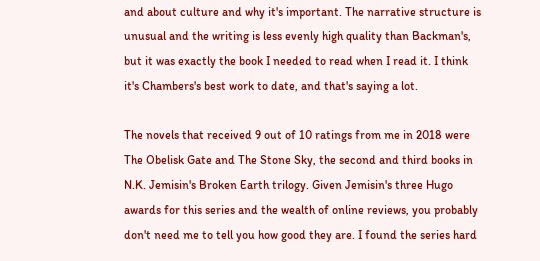and about culture and why it's important. The narrative structure is unusual and the writing is less evenly high quality than Backman's, but it was exactly the book I needed to read when I read it. I think it's Chambers's best work to date, and that's saying a lot.

The novels that received 9 out of 10 ratings from me in 2018 were The Obelisk Gate and The Stone Sky, the second and third books in N.K. Jemisin's Broken Earth trilogy. Given Jemisin's three Hugo awards for this series and the wealth of online reviews, you probably don't need me to tell you how good they are. I found the series hard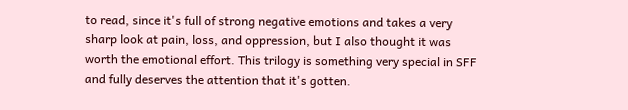to read, since it's full of strong negative emotions and takes a very sharp look at pain, loss, and oppression, but I also thought it was worth the emotional effort. This trilogy is something very special in SFF and fully deserves the attention that it's gotten.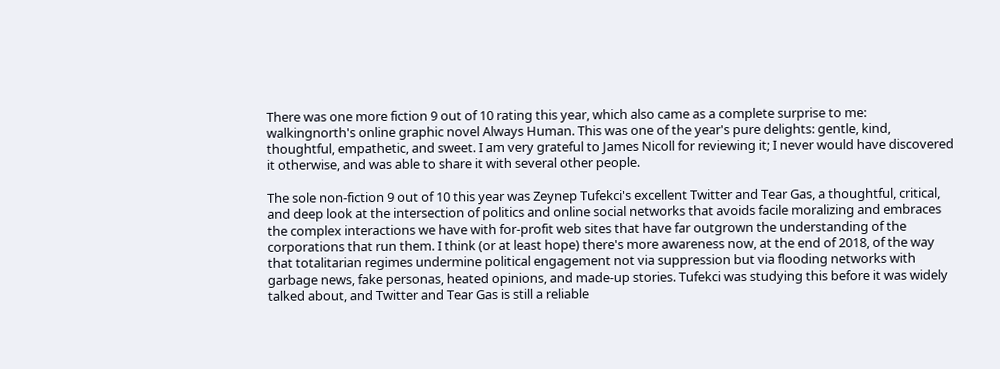There was one more fiction 9 out of 10 rating this year, which also came as a complete surprise to me: walkingnorth's online graphic novel Always Human. This was one of the year's pure delights: gentle, kind, thoughtful, empathetic, and sweet. I am very grateful to James Nicoll for reviewing it; I never would have discovered it otherwise, and was able to share it with several other people.

The sole non-fiction 9 out of 10 this year was Zeynep Tufekci's excellent Twitter and Tear Gas, a thoughtful, critical, and deep look at the intersection of politics and online social networks that avoids facile moralizing and embraces the complex interactions we have with for-profit web sites that have far outgrown the understanding of the corporations that run them. I think (or at least hope) there's more awareness now, at the end of 2018, of the way that totalitarian regimes undermine political engagement not via suppression but via flooding networks with garbage news, fake personas, heated opinions, and made-up stories. Tufekci was studying this before it was widely talked about, and Twitter and Tear Gas is still a reliable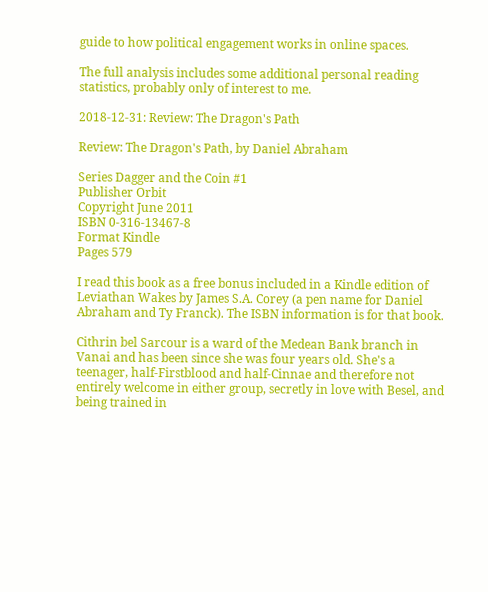guide to how political engagement works in online spaces.

The full analysis includes some additional personal reading statistics, probably only of interest to me.

2018-12-31: Review: The Dragon's Path

Review: The Dragon's Path, by Daniel Abraham

Series Dagger and the Coin #1
Publisher Orbit
Copyright June 2011
ISBN 0-316-13467-8
Format Kindle
Pages 579

I read this book as a free bonus included in a Kindle edition of Leviathan Wakes by James S.A. Corey (a pen name for Daniel Abraham and Ty Franck). The ISBN information is for that book.

Cithrin bel Sarcour is a ward of the Medean Bank branch in Vanai and has been since she was four years old. She's a teenager, half-Firstblood and half-Cinnae and therefore not entirely welcome in either group, secretly in love with Besel, and being trained in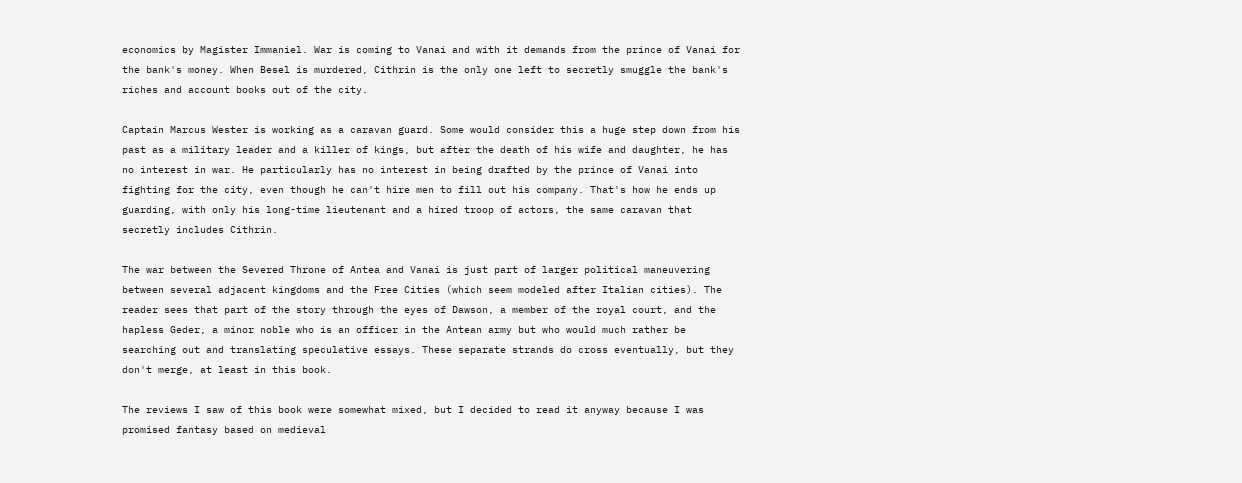economics by Magister Immaniel. War is coming to Vanai and with it demands from the prince of Vanai for the bank's money. When Besel is murdered, Cithrin is the only one left to secretly smuggle the bank's riches and account books out of the city.

Captain Marcus Wester is working as a caravan guard. Some would consider this a huge step down from his past as a military leader and a killer of kings, but after the death of his wife and daughter, he has no interest in war. He particularly has no interest in being drafted by the prince of Vanai into fighting for the city, even though he can't hire men to fill out his company. That's how he ends up guarding, with only his long-time lieutenant and a hired troop of actors, the same caravan that secretly includes Cithrin.

The war between the Severed Throne of Antea and Vanai is just part of larger political maneuvering between several adjacent kingdoms and the Free Cities (which seem modeled after Italian cities). The reader sees that part of the story through the eyes of Dawson, a member of the royal court, and the hapless Geder, a minor noble who is an officer in the Antean army but who would much rather be searching out and translating speculative essays. These separate strands do cross eventually, but they don't merge, at least in this book.

The reviews I saw of this book were somewhat mixed, but I decided to read it anyway because I was promised fantasy based on medieval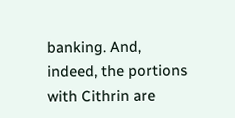banking. And, indeed, the portions with Cithrin are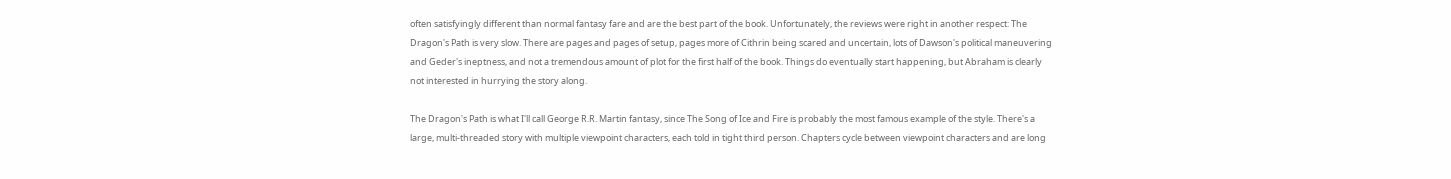often satisfyingly different than normal fantasy fare and are the best part of the book. Unfortunately, the reviews were right in another respect: The Dragon's Path is very slow. There are pages and pages of setup, pages more of Cithrin being scared and uncertain, lots of Dawson's political maneuvering and Geder's ineptness, and not a tremendous amount of plot for the first half of the book. Things do eventually start happening, but Abraham is clearly not interested in hurrying the story along.

The Dragon's Path is what I'll call George R.R. Martin fantasy, since The Song of Ice and Fire is probably the most famous example of the style. There's a large, multi-threaded story with multiple viewpoint characters, each told in tight third person. Chapters cycle between viewpoint characters and are long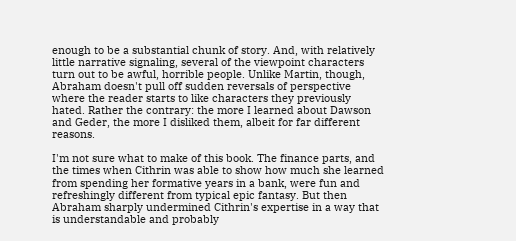enough to be a substantial chunk of story. And, with relatively little narrative signaling, several of the viewpoint characters turn out to be awful, horrible people. Unlike Martin, though, Abraham doesn't pull off sudden reversals of perspective where the reader starts to like characters they previously hated. Rather the contrary: the more I learned about Dawson and Geder, the more I disliked them, albeit for far different reasons.

I'm not sure what to make of this book. The finance parts, and the times when Cithrin was able to show how much she learned from spending her formative years in a bank, were fun and refreshingly different from typical epic fantasy. But then Abraham sharply undermined Cithrin's expertise in a way that is understandable and probably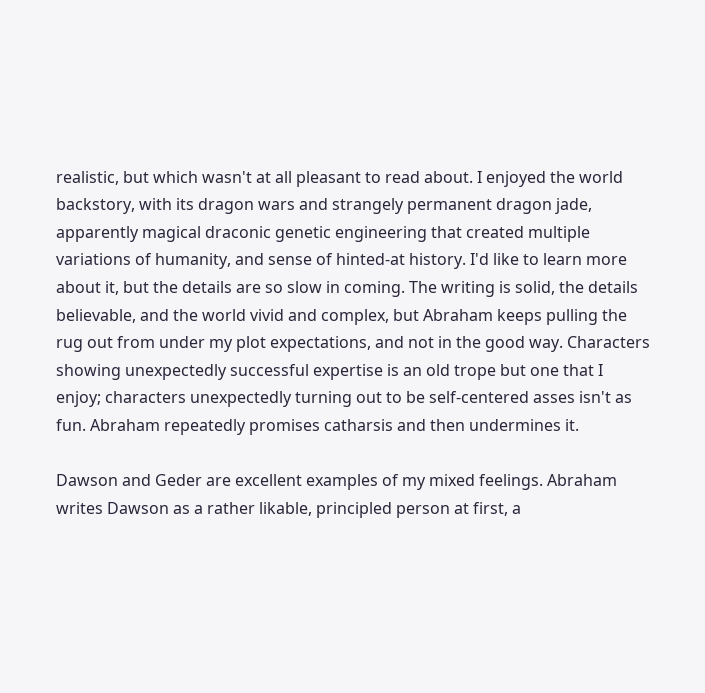realistic, but which wasn't at all pleasant to read about. I enjoyed the world backstory, with its dragon wars and strangely permanent dragon jade, apparently magical draconic genetic engineering that created multiple variations of humanity, and sense of hinted-at history. I'd like to learn more about it, but the details are so slow in coming. The writing is solid, the details believable, and the world vivid and complex, but Abraham keeps pulling the rug out from under my plot expectations, and not in the good way. Characters showing unexpectedly successful expertise is an old trope but one that I enjoy; characters unexpectedly turning out to be self-centered asses isn't as fun. Abraham repeatedly promises catharsis and then undermines it.

Dawson and Geder are excellent examples of my mixed feelings. Abraham writes Dawson as a rather likable, principled person at first, a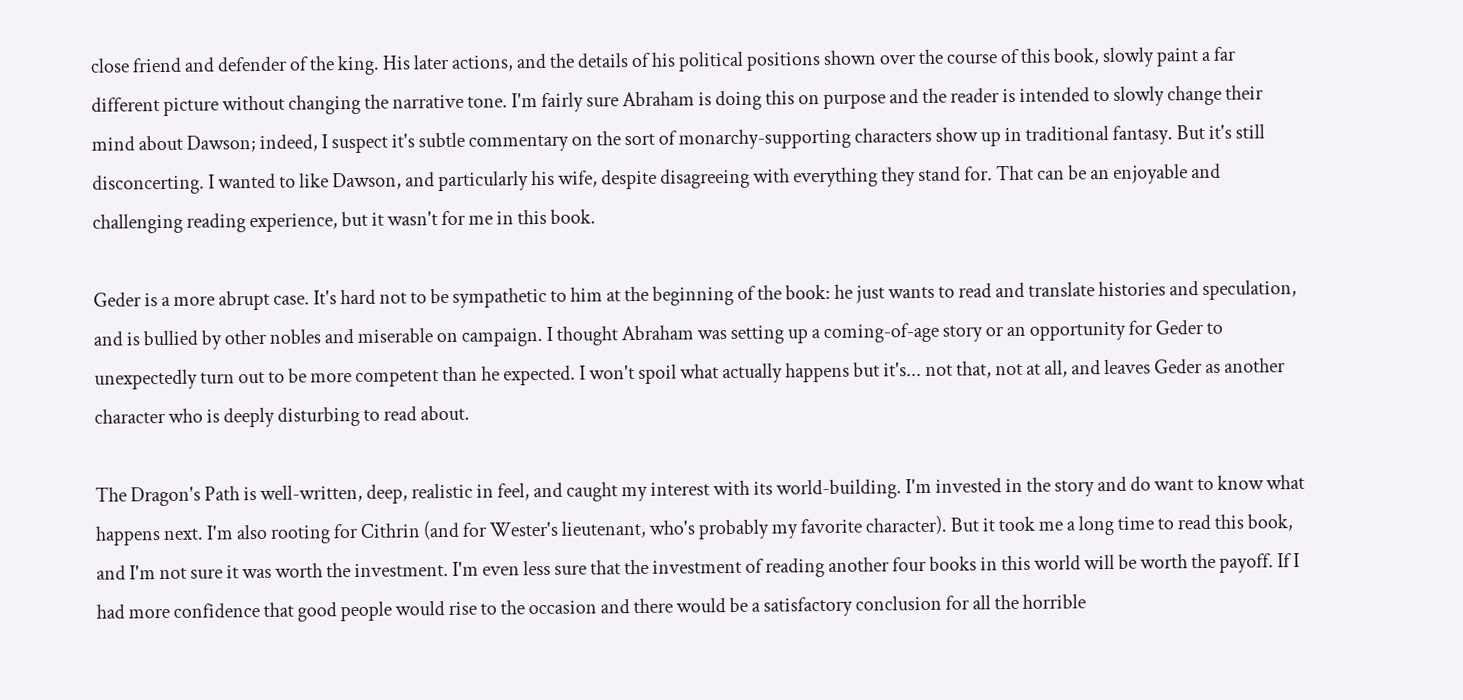close friend and defender of the king. His later actions, and the details of his political positions shown over the course of this book, slowly paint a far different picture without changing the narrative tone. I'm fairly sure Abraham is doing this on purpose and the reader is intended to slowly change their mind about Dawson; indeed, I suspect it's subtle commentary on the sort of monarchy-supporting characters show up in traditional fantasy. But it's still disconcerting. I wanted to like Dawson, and particularly his wife, despite disagreeing with everything they stand for. That can be an enjoyable and challenging reading experience, but it wasn't for me in this book.

Geder is a more abrupt case. It's hard not to be sympathetic to him at the beginning of the book: he just wants to read and translate histories and speculation, and is bullied by other nobles and miserable on campaign. I thought Abraham was setting up a coming-of-age story or an opportunity for Geder to unexpectedly turn out to be more competent than he expected. I won't spoil what actually happens but it's... not that, not at all, and leaves Geder as another character who is deeply disturbing to read about.

The Dragon's Path is well-written, deep, realistic in feel, and caught my interest with its world-building. I'm invested in the story and do want to know what happens next. I'm also rooting for Cithrin (and for Wester's lieutenant, who's probably my favorite character). But it took me a long time to read this book, and I'm not sure it was worth the investment. I'm even less sure that the investment of reading another four books in this world will be worth the payoff. If I had more confidence that good people would rise to the occasion and there would be a satisfactory conclusion for all the horrible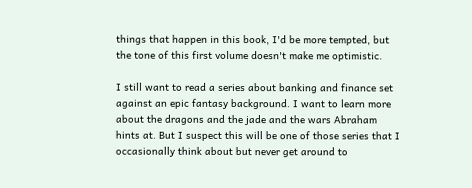things that happen in this book, I'd be more tempted, but the tone of this first volume doesn't make me optimistic.

I still want to read a series about banking and finance set against an epic fantasy background. I want to learn more about the dragons and the jade and the wars Abraham hints at. But I suspect this will be one of those series that I occasionally think about but never get around to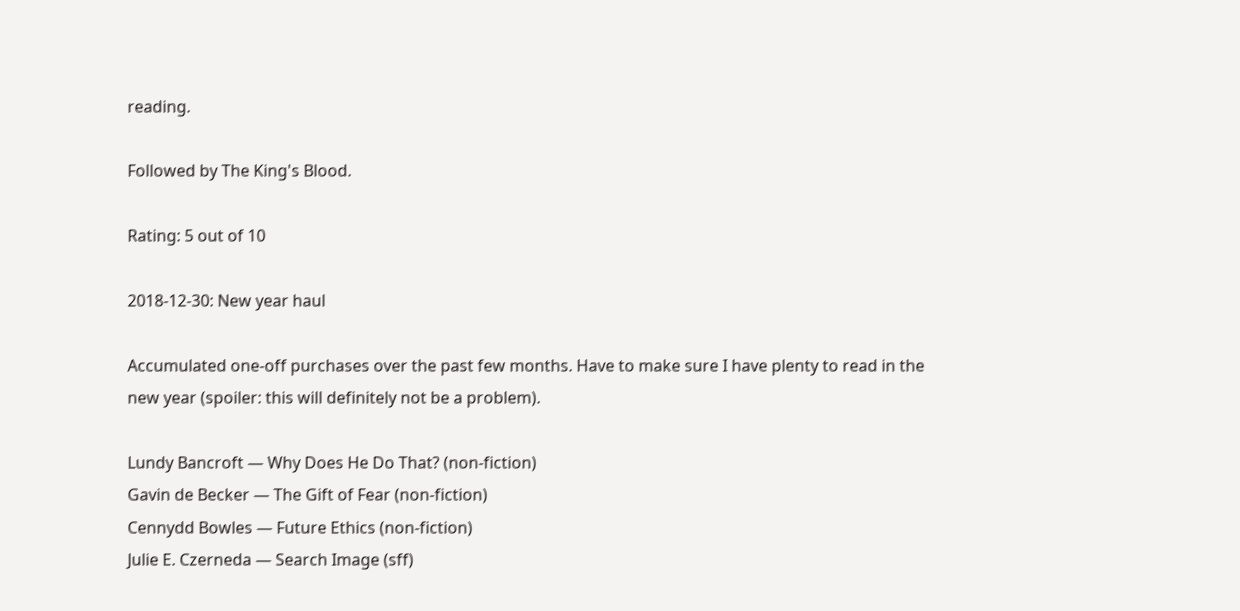reading.

Followed by The King's Blood.

Rating: 5 out of 10

2018-12-30: New year haul

Accumulated one-off purchases over the past few months. Have to make sure I have plenty to read in the new year (spoiler: this will definitely not be a problem).

Lundy Bancroft — Why Does He Do That? (non-fiction)
Gavin de Becker — The Gift of Fear (non-fiction)
Cennydd Bowles — Future Ethics (non-fiction)
Julie E. Czerneda — Search Image (sff)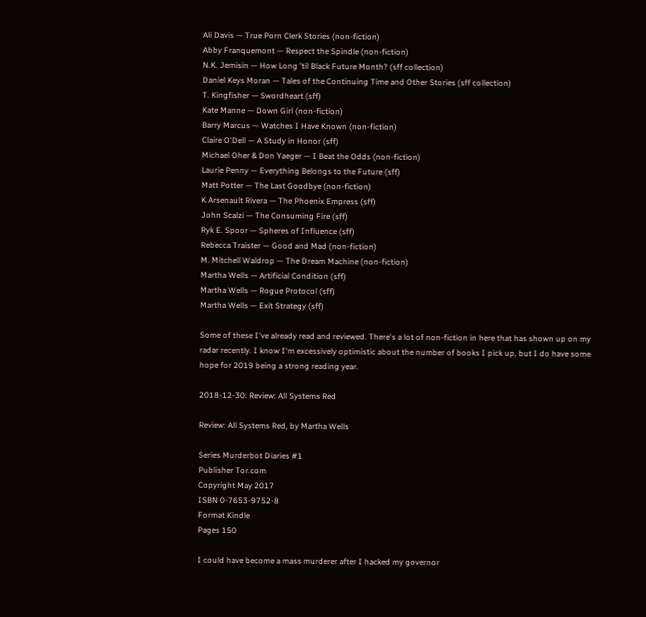Ali Davis — True Porn Clerk Stories (non-fiction)
Abby Franquemont — Respect the Spindle (non-fiction)
N.K. Jemisin — How Long 'til Black Future Month? (sff collection)
Daniel Keys Moran — Tales of the Continuing Time and Other Stories (sff collection)
T. Kingfisher — Swordheart (sff)
Kate Manne — Down Girl (non-fiction)
Barry Marcus — Watches I Have Known (non-fiction)
Claire O'Dell — A Study in Honor (sff)
Michael Oher & Don Yaeger — I Beat the Odds (non-fiction)
Laurie Penny — Everything Belongs to the Future (sff)
Matt Potter — The Last Goodbye (non-fiction)
K Arsenault Rivera — The Phoenix Empress (sff)
John Scalzi — The Consuming Fire (sff)
Ryk E. Spoor — Spheres of Influence (sff)
Rebecca Traister — Good and Mad (non-fiction)
M. Mitchell Waldrop — The Dream Machine (non-fiction)
Martha Wells — Artificial Condition (sff)
Martha Wells — Rogue Protocol (sff)
Martha Wells — Exit Strategy (sff)

Some of these I've already read and reviewed. There's a lot of non-fiction in here that has shown up on my radar recently. I know I'm excessively optimistic about the number of books I pick up, but I do have some hope for 2019 being a strong reading year.

2018-12-30: Review: All Systems Red

Review: All Systems Red, by Martha Wells

Series Murderbot Diaries #1
Publisher Tor.com
Copyright May 2017
ISBN 0-7653-9752-8
Format Kindle
Pages 150

I could have become a mass murderer after I hacked my governor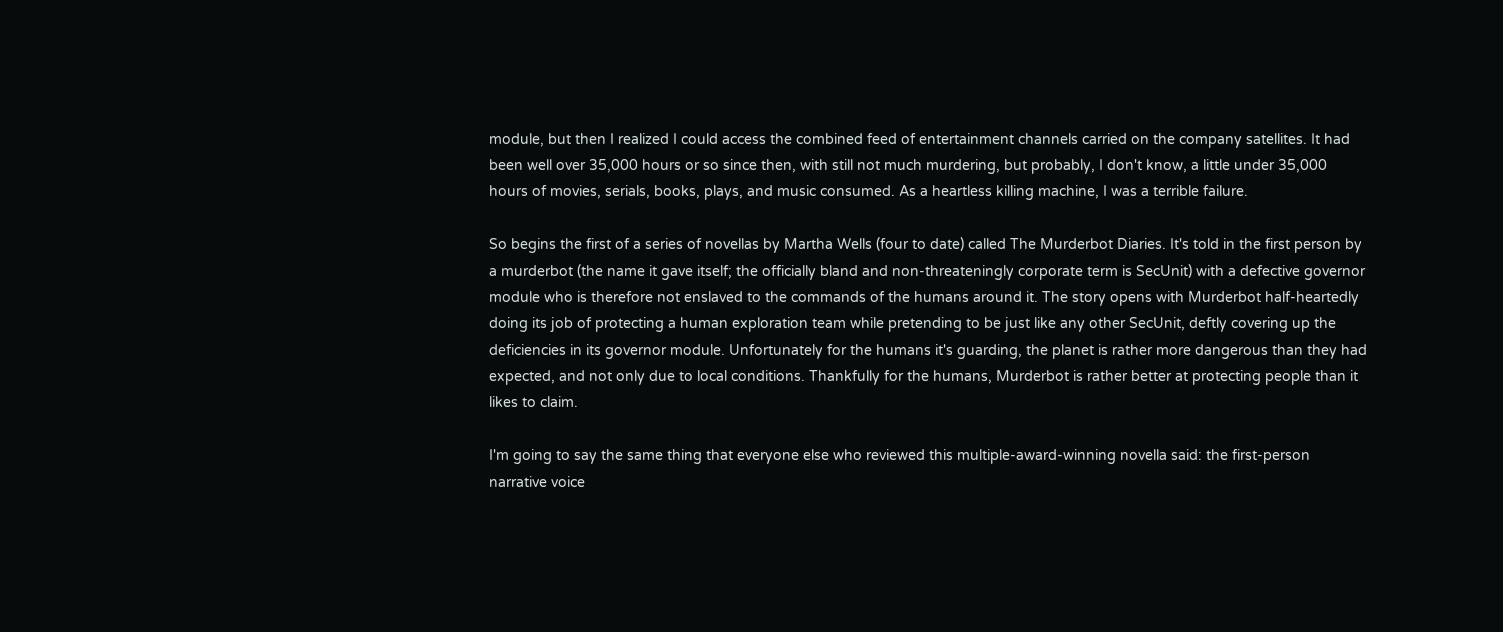module, but then I realized I could access the combined feed of entertainment channels carried on the company satellites. It had been well over 35,000 hours or so since then, with still not much murdering, but probably, I don't know, a little under 35,000 hours of movies, serials, books, plays, and music consumed. As a heartless killing machine, I was a terrible failure.

So begins the first of a series of novellas by Martha Wells (four to date) called The Murderbot Diaries. It's told in the first person by a murderbot (the name it gave itself; the officially bland and non-threateningly corporate term is SecUnit) with a defective governor module who is therefore not enslaved to the commands of the humans around it. The story opens with Murderbot half-heartedly doing its job of protecting a human exploration team while pretending to be just like any other SecUnit, deftly covering up the deficiencies in its governor module. Unfortunately for the humans it's guarding, the planet is rather more dangerous than they had expected, and not only due to local conditions. Thankfully for the humans, Murderbot is rather better at protecting people than it likes to claim.

I'm going to say the same thing that everyone else who reviewed this multiple-award-winning novella said: the first-person narrative voice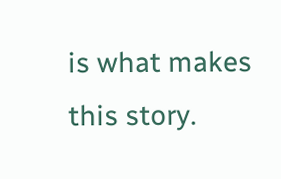is what makes this story.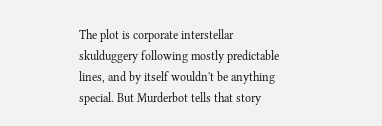The plot is corporate interstellar skulduggery following mostly predictable lines, and by itself wouldn't be anything special. But Murderbot tells that story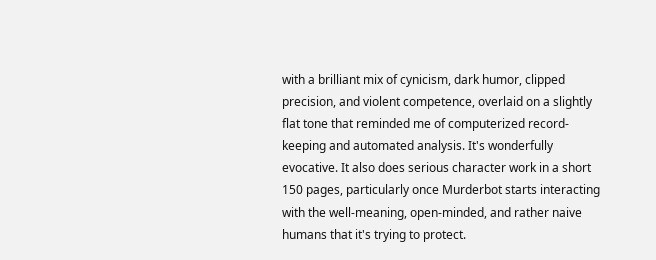with a brilliant mix of cynicism, dark humor, clipped precision, and violent competence, overlaid on a slightly flat tone that reminded me of computerized record-keeping and automated analysis. It's wonderfully evocative. It also does serious character work in a short 150 pages, particularly once Murderbot starts interacting with the well-meaning, open-minded, and rather naive humans that it's trying to protect.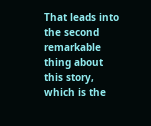That leads into the second remarkable thing about this story, which is the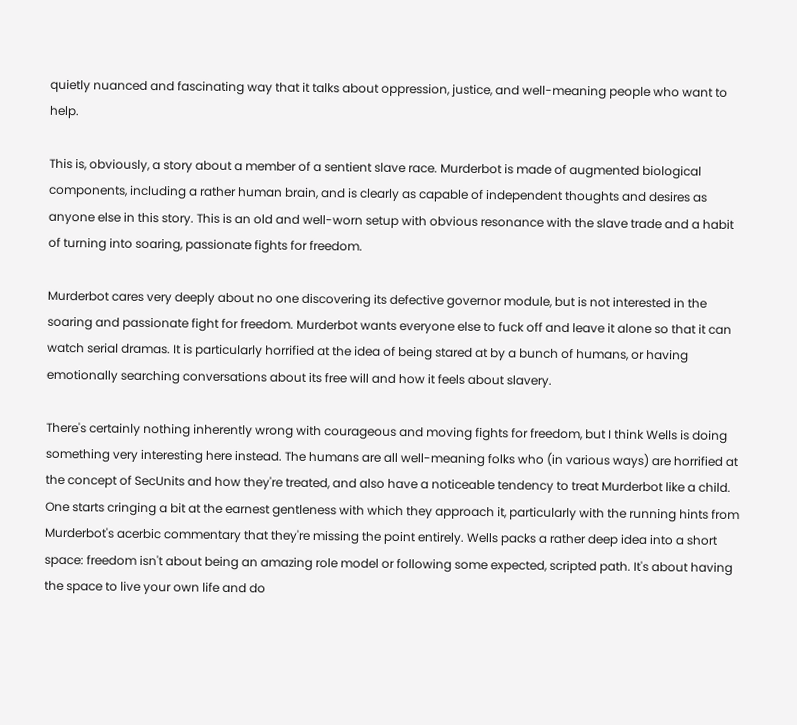quietly nuanced and fascinating way that it talks about oppression, justice, and well-meaning people who want to help.

This is, obviously, a story about a member of a sentient slave race. Murderbot is made of augmented biological components, including a rather human brain, and is clearly as capable of independent thoughts and desires as anyone else in this story. This is an old and well-worn setup with obvious resonance with the slave trade and a habit of turning into soaring, passionate fights for freedom.

Murderbot cares very deeply about no one discovering its defective governor module, but is not interested in the soaring and passionate fight for freedom. Murderbot wants everyone else to fuck off and leave it alone so that it can watch serial dramas. It is particularly horrified at the idea of being stared at by a bunch of humans, or having emotionally searching conversations about its free will and how it feels about slavery.

There's certainly nothing inherently wrong with courageous and moving fights for freedom, but I think Wells is doing something very interesting here instead. The humans are all well-meaning folks who (in various ways) are horrified at the concept of SecUnits and how they're treated, and also have a noticeable tendency to treat Murderbot like a child. One starts cringing a bit at the earnest gentleness with which they approach it, particularly with the running hints from Murderbot's acerbic commentary that they're missing the point entirely. Wells packs a rather deep idea into a short space: freedom isn't about being an amazing role model or following some expected, scripted path. It's about having the space to live your own life and do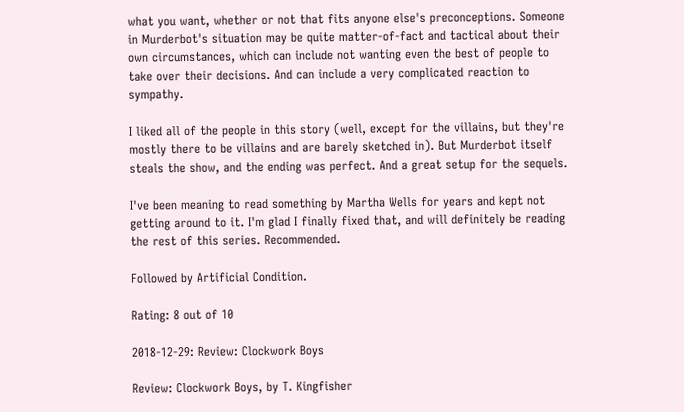what you want, whether or not that fits anyone else's preconceptions. Someone in Murderbot's situation may be quite matter-of-fact and tactical about their own circumstances, which can include not wanting even the best of people to take over their decisions. And can include a very complicated reaction to sympathy.

I liked all of the people in this story (well, except for the villains, but they're mostly there to be villains and are barely sketched in). But Murderbot itself steals the show, and the ending was perfect. And a great setup for the sequels.

I've been meaning to read something by Martha Wells for years and kept not getting around to it. I'm glad I finally fixed that, and will definitely be reading the rest of this series. Recommended.

Followed by Artificial Condition.

Rating: 8 out of 10

2018-12-29: Review: Clockwork Boys

Review: Clockwork Boys, by T. Kingfisher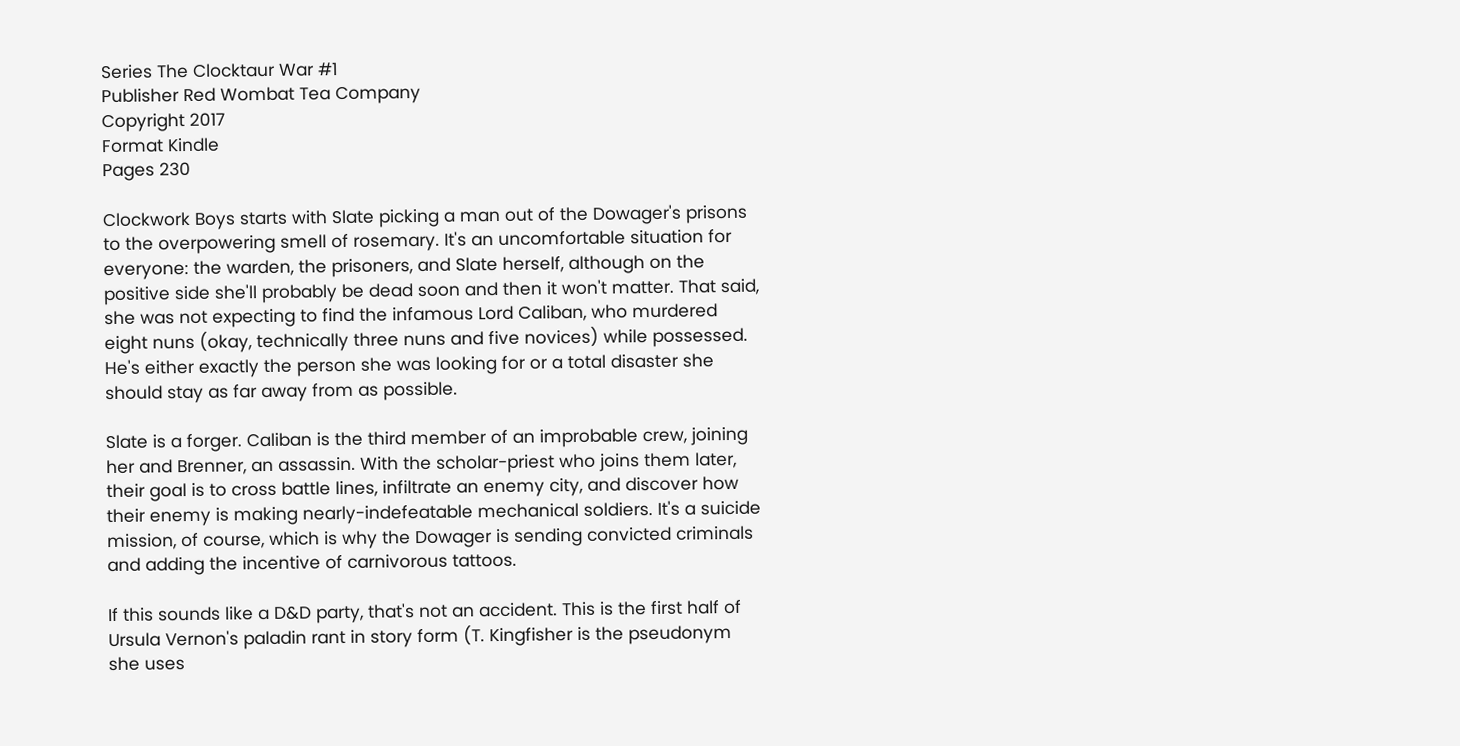Series The Clocktaur War #1
Publisher Red Wombat Tea Company
Copyright 2017
Format Kindle
Pages 230

Clockwork Boys starts with Slate picking a man out of the Dowager's prisons to the overpowering smell of rosemary. It's an uncomfortable situation for everyone: the warden, the prisoners, and Slate herself, although on the positive side she'll probably be dead soon and then it won't matter. That said, she was not expecting to find the infamous Lord Caliban, who murdered eight nuns (okay, technically three nuns and five novices) while possessed. He's either exactly the person she was looking for or a total disaster she should stay as far away from as possible.

Slate is a forger. Caliban is the third member of an improbable crew, joining her and Brenner, an assassin. With the scholar-priest who joins them later, their goal is to cross battle lines, infiltrate an enemy city, and discover how their enemy is making nearly-indefeatable mechanical soldiers. It's a suicide mission, of course, which is why the Dowager is sending convicted criminals and adding the incentive of carnivorous tattoos.

If this sounds like a D&D party, that's not an accident. This is the first half of Ursula Vernon's paladin rant in story form (T. Kingfisher is the pseudonym she uses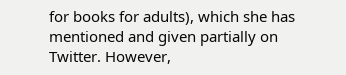for books for adults), which she has mentioned and given partially on Twitter. However,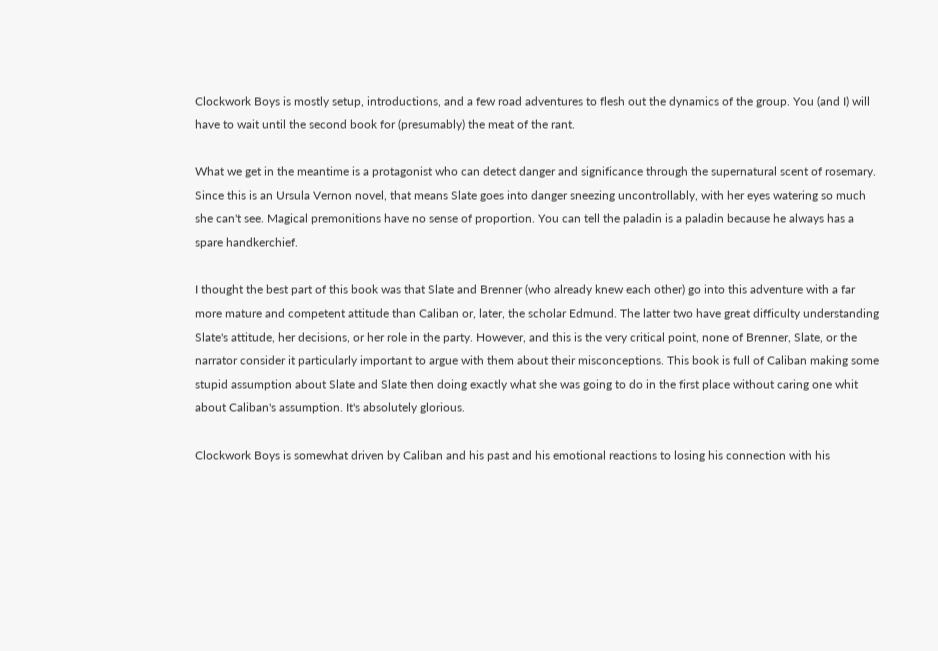Clockwork Boys is mostly setup, introductions, and a few road adventures to flesh out the dynamics of the group. You (and I) will have to wait until the second book for (presumably) the meat of the rant.

What we get in the meantime is a protagonist who can detect danger and significance through the supernatural scent of rosemary. Since this is an Ursula Vernon novel, that means Slate goes into danger sneezing uncontrollably, with her eyes watering so much she can't see. Magical premonitions have no sense of proportion. You can tell the paladin is a paladin because he always has a spare handkerchief.

I thought the best part of this book was that Slate and Brenner (who already knew each other) go into this adventure with a far more mature and competent attitude than Caliban or, later, the scholar Edmund. The latter two have great difficulty understanding Slate's attitude, her decisions, or her role in the party. However, and this is the very critical point, none of Brenner, Slate, or the narrator consider it particularly important to argue with them about their misconceptions. This book is full of Caliban making some stupid assumption about Slate and Slate then doing exactly what she was going to do in the first place without caring one whit about Caliban's assumption. It's absolutely glorious.

Clockwork Boys is somewhat driven by Caliban and his past and his emotional reactions to losing his connection with his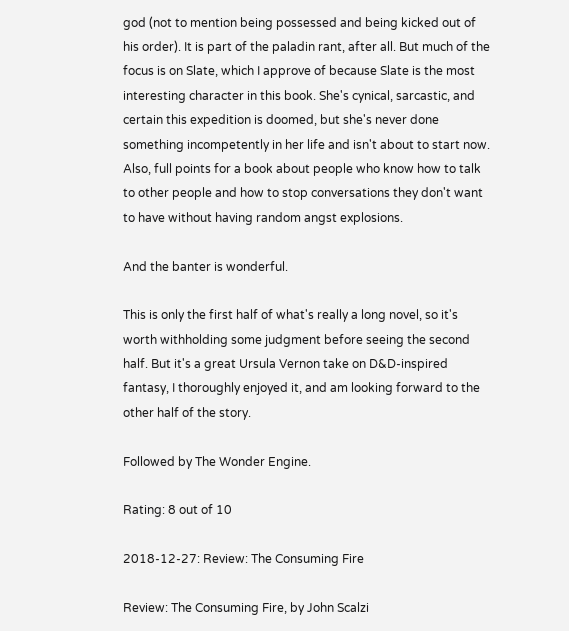god (not to mention being possessed and being kicked out of his order). It is part of the paladin rant, after all. But much of the focus is on Slate, which I approve of because Slate is the most interesting character in this book. She's cynical, sarcastic, and certain this expedition is doomed, but she's never done something incompetently in her life and isn't about to start now. Also, full points for a book about people who know how to talk to other people and how to stop conversations they don't want to have without having random angst explosions.

And the banter is wonderful.

This is only the first half of what's really a long novel, so it's worth withholding some judgment before seeing the second half. But it's a great Ursula Vernon take on D&D-inspired fantasy, I thoroughly enjoyed it, and am looking forward to the other half of the story.

Followed by The Wonder Engine.

Rating: 8 out of 10

2018-12-27: Review: The Consuming Fire

Review: The Consuming Fire, by John Scalzi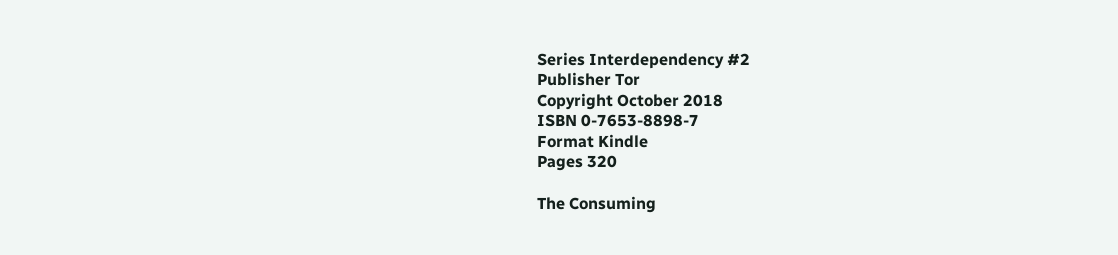Series Interdependency #2
Publisher Tor
Copyright October 2018
ISBN 0-7653-8898-7
Format Kindle
Pages 320

The Consuming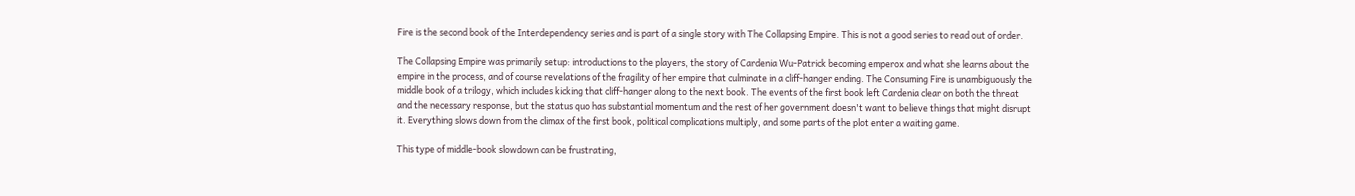Fire is the second book of the Interdependency series and is part of a single story with The Collapsing Empire. This is not a good series to read out of order.

The Collapsing Empire was primarily setup: introductions to the players, the story of Cardenia Wu-Patrick becoming emperox and what she learns about the empire in the process, and of course revelations of the fragility of her empire that culminate in a cliff-hanger ending. The Consuming Fire is unambiguously the middle book of a trilogy, which includes kicking that cliff-hanger along to the next book. The events of the first book left Cardenia clear on both the threat and the necessary response, but the status quo has substantial momentum and the rest of her government doesn't want to believe things that might disrupt it. Everything slows down from the climax of the first book, political complications multiply, and some parts of the plot enter a waiting game.

This type of middle-book slowdown can be frustrating,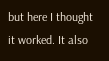but here I thought it worked. It also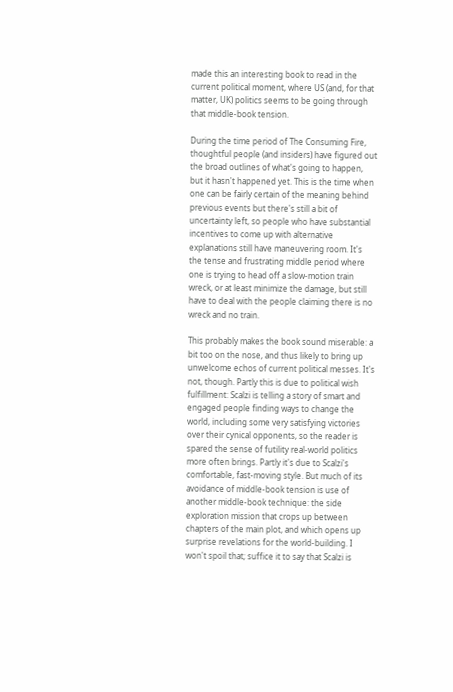made this an interesting book to read in the current political moment, where US (and, for that matter, UK) politics seems to be going through that middle-book tension.

During the time period of The Consuming Fire, thoughtful people (and insiders) have figured out the broad outlines of what's going to happen, but it hasn't happened yet. This is the time when one can be fairly certain of the meaning behind previous events but there's still a bit of uncertainty left, so people who have substantial incentives to come up with alternative explanations still have maneuvering room. It's the tense and frustrating middle period where one is trying to head off a slow-motion train wreck, or at least minimize the damage, but still have to deal with the people claiming there is no wreck and no train.

This probably makes the book sound miserable: a bit too on the nose, and thus likely to bring up unwelcome echos of current political messes. It's not, though. Partly this is due to political wish fulfillment: Scalzi is telling a story of smart and engaged people finding ways to change the world, including some very satisfying victories over their cynical opponents, so the reader is spared the sense of futility real-world politics more often brings. Partly it's due to Scalzi's comfortable, fast-moving style. But much of its avoidance of middle-book tension is use of another middle-book technique: the side exploration mission that crops up between chapters of the main plot, and which opens up surprise revelations for the world-building. I won't spoil that; suffice it to say that Scalzi is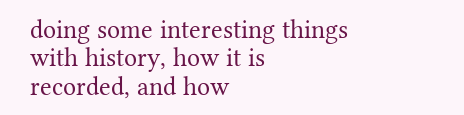doing some interesting things with history, how it is recorded, and how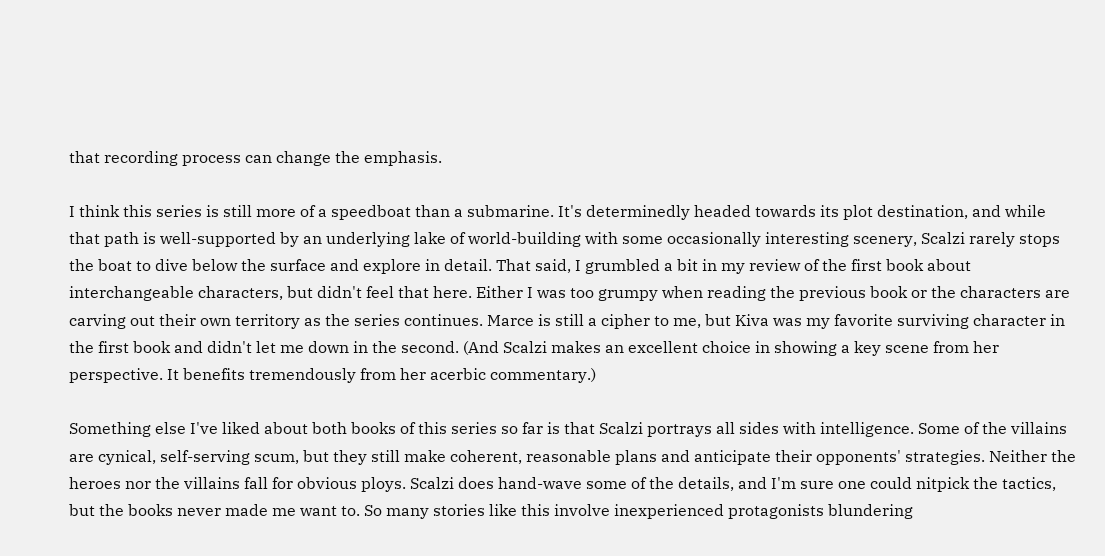that recording process can change the emphasis.

I think this series is still more of a speedboat than a submarine. It's determinedly headed towards its plot destination, and while that path is well-supported by an underlying lake of world-building with some occasionally interesting scenery, Scalzi rarely stops the boat to dive below the surface and explore in detail. That said, I grumbled a bit in my review of the first book about interchangeable characters, but didn't feel that here. Either I was too grumpy when reading the previous book or the characters are carving out their own territory as the series continues. Marce is still a cipher to me, but Kiva was my favorite surviving character in the first book and didn't let me down in the second. (And Scalzi makes an excellent choice in showing a key scene from her perspective. It benefits tremendously from her acerbic commentary.)

Something else I've liked about both books of this series so far is that Scalzi portrays all sides with intelligence. Some of the villains are cynical, self-serving scum, but they still make coherent, reasonable plans and anticipate their opponents' strategies. Neither the heroes nor the villains fall for obvious ploys. Scalzi does hand-wave some of the details, and I'm sure one could nitpick the tactics, but the books never made me want to. So many stories like this involve inexperienced protagonists blundering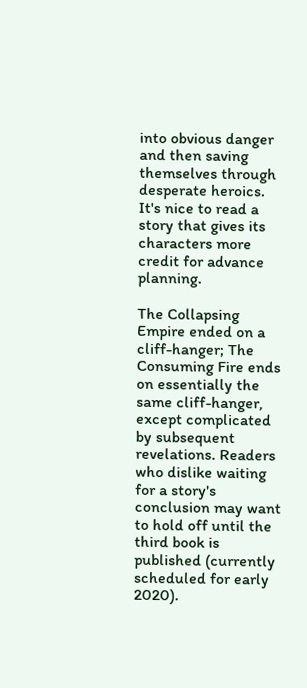into obvious danger and then saving themselves through desperate heroics. It's nice to read a story that gives its characters more credit for advance planning.

The Collapsing Empire ended on a cliff-hanger; The Consuming Fire ends on essentially the same cliff-hanger, except complicated by subsequent revelations. Readers who dislike waiting for a story's conclusion may want to hold off until the third book is published (currently scheduled for early 2020).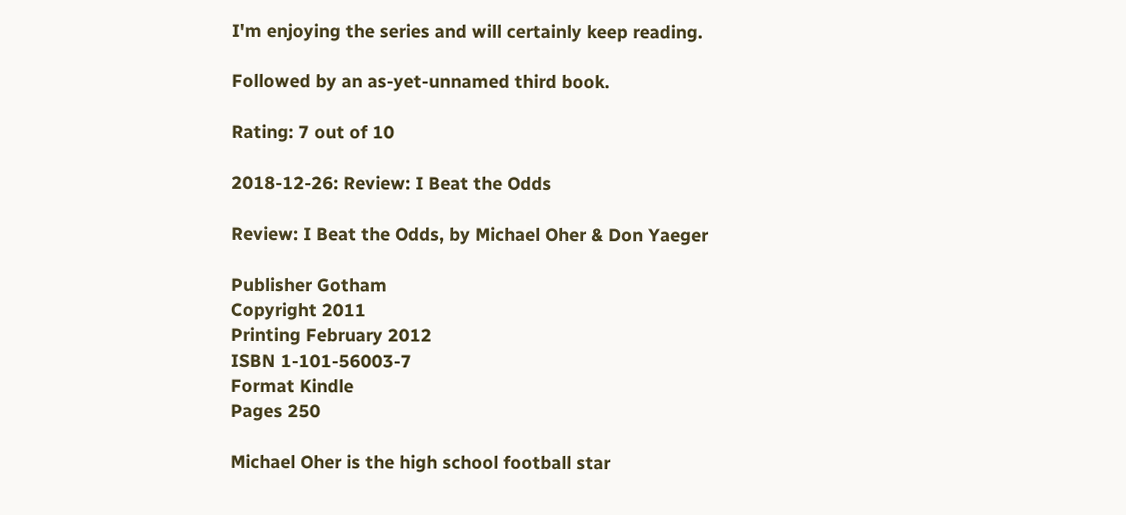I'm enjoying the series and will certainly keep reading.

Followed by an as-yet-unnamed third book.

Rating: 7 out of 10

2018-12-26: Review: I Beat the Odds

Review: I Beat the Odds, by Michael Oher & Don Yaeger

Publisher Gotham
Copyright 2011
Printing February 2012
ISBN 1-101-56003-7
Format Kindle
Pages 250

Michael Oher is the high school football star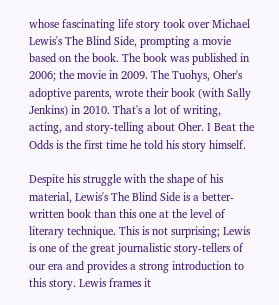whose fascinating life story took over Michael Lewis's The Blind Side, prompting a movie based on the book. The book was published in 2006; the movie in 2009. The Tuohys, Oher's adoptive parents, wrote their book (with Sally Jenkins) in 2010. That's a lot of writing, acting, and story-telling about Oher. I Beat the Odds is the first time he told his story himself.

Despite his struggle with the shape of his material, Lewis's The Blind Side is a better-written book than this one at the level of literary technique. This is not surprising; Lewis is one of the great journalistic story-tellers of our era and provides a strong introduction to this story. Lewis frames it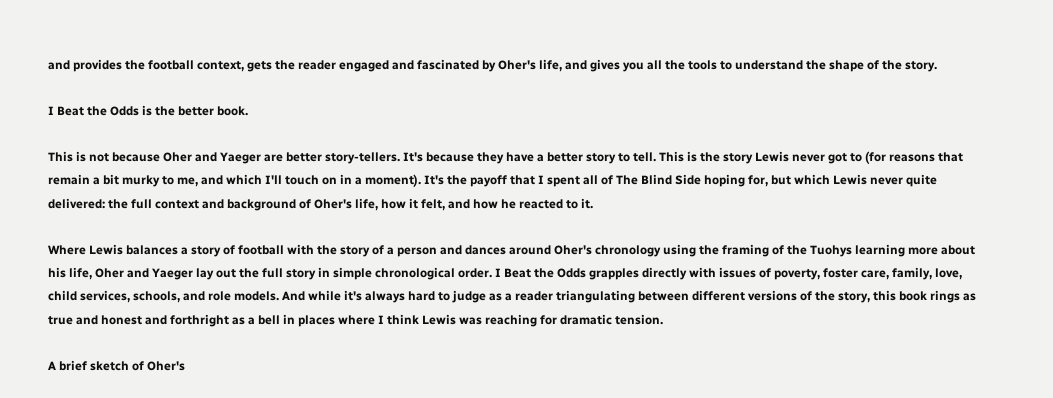and provides the football context, gets the reader engaged and fascinated by Oher's life, and gives you all the tools to understand the shape of the story.

I Beat the Odds is the better book.

This is not because Oher and Yaeger are better story-tellers. It's because they have a better story to tell. This is the story Lewis never got to (for reasons that remain a bit murky to me, and which I'll touch on in a moment). It's the payoff that I spent all of The Blind Side hoping for, but which Lewis never quite delivered: the full context and background of Oher's life, how it felt, and how he reacted to it.

Where Lewis balances a story of football with the story of a person and dances around Oher's chronology using the framing of the Tuohys learning more about his life, Oher and Yaeger lay out the full story in simple chronological order. I Beat the Odds grapples directly with issues of poverty, foster care, family, love, child services, schools, and role models. And while it's always hard to judge as a reader triangulating between different versions of the story, this book rings as true and honest and forthright as a bell in places where I think Lewis was reaching for dramatic tension.

A brief sketch of Oher's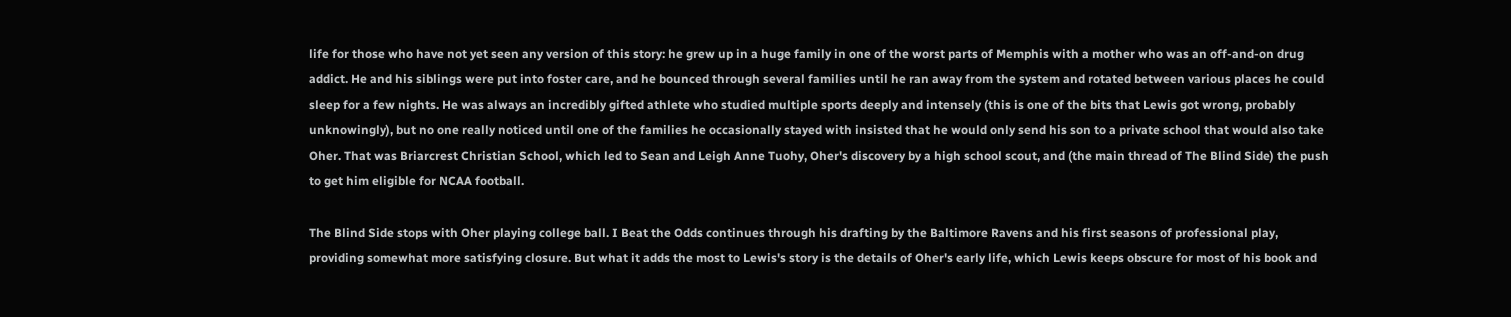life for those who have not yet seen any version of this story: he grew up in a huge family in one of the worst parts of Memphis with a mother who was an off-and-on drug addict. He and his siblings were put into foster care, and he bounced through several families until he ran away from the system and rotated between various places he could sleep for a few nights. He was always an incredibly gifted athlete who studied multiple sports deeply and intensely (this is one of the bits that Lewis got wrong, probably unknowingly), but no one really noticed until one of the families he occasionally stayed with insisted that he would only send his son to a private school that would also take Oher. That was Briarcrest Christian School, which led to Sean and Leigh Anne Tuohy, Oher's discovery by a high school scout, and (the main thread of The Blind Side) the push to get him eligible for NCAA football.

The Blind Side stops with Oher playing college ball. I Beat the Odds continues through his drafting by the Baltimore Ravens and his first seasons of professional play, providing somewhat more satisfying closure. But what it adds the most to Lewis's story is the details of Oher's early life, which Lewis keeps obscure for most of his book and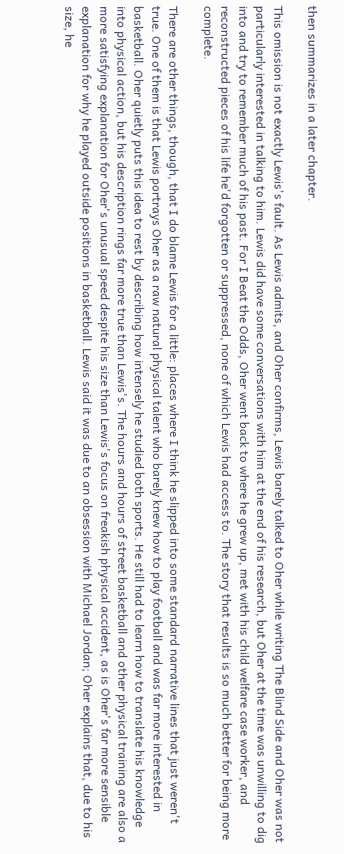then summarizes in a later chapter.

This omission is not exactly Lewis's fault. As Lewis admits, and Oher confirms, Lewis barely talked to Oher while writing The Blind Side and Oher was not particularly interested in talking to him. Lewis did have some conversations with him at the end of his research, but Oher at the time was unwilling to dig into and try to remember much of his past. For I Beat the Odds, Oher went back to where he grew up, met with his child welfare case worker, and reconstructed pieces of his life he'd forgotten or suppressed, none of which Lewis had access to. The story that results is so much better for being more complete.

There are other things, though, that I do blame Lewis for a little: places where I think he slipped into some standard narrative lines that just weren't true. One of them is that Lewis portrays Oher as a raw natural physical talent who barely knew how to play football and was far more interested in basketball. Oher quietly puts this idea to rest by describing how intensely he studied both sports. He still had to learn how to translate his knowledge into physical action, but his description rings far more true than Lewis's. The hours and hours of street basketball and other physical training are also a more satisfying explanation for Oher's unusual speed despite his size than Lewis's focus on freakish physical accident, as is Oher's far more sensible explanation for why he played outside positions in basketball. Lewis said it was due to an obsession with Michael Jordan; Oher explains that, due to his size, he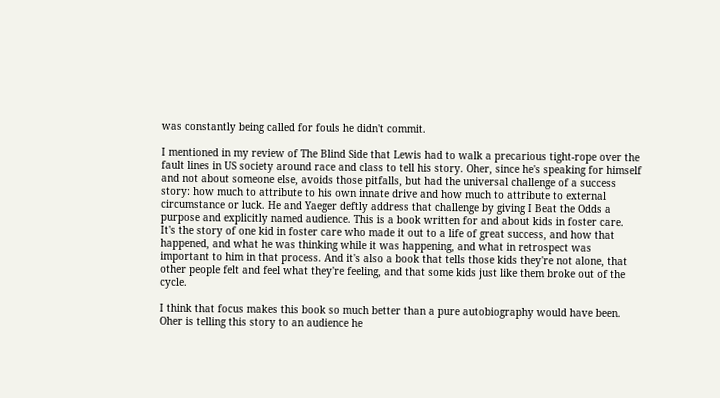was constantly being called for fouls he didn't commit.

I mentioned in my review of The Blind Side that Lewis had to walk a precarious tight-rope over the fault lines in US society around race and class to tell his story. Oher, since he's speaking for himself and not about someone else, avoids those pitfalls, but had the universal challenge of a success story: how much to attribute to his own innate drive and how much to attribute to external circumstance or luck. He and Yaeger deftly address that challenge by giving I Beat the Odds a purpose and explicitly named audience. This is a book written for and about kids in foster care. It's the story of one kid in foster care who made it out to a life of great success, and how that happened, and what he was thinking while it was happening, and what in retrospect was important to him in that process. And it's also a book that tells those kids they're not alone, that other people felt and feel what they're feeling, and that some kids just like them broke out of the cycle.

I think that focus makes this book so much better than a pure autobiography would have been. Oher is telling this story to an audience he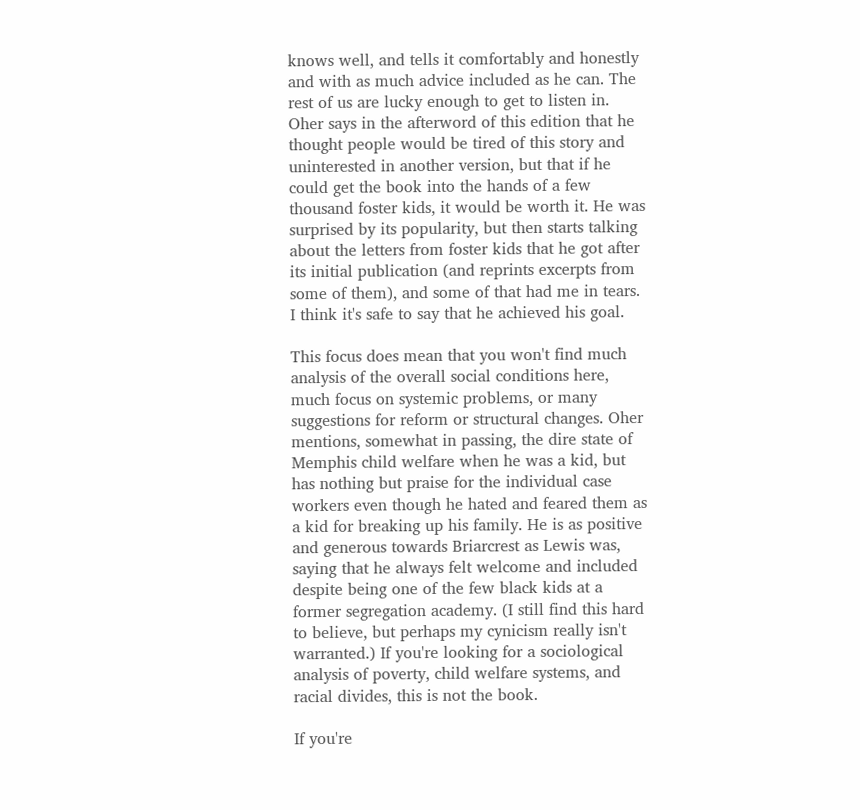knows well, and tells it comfortably and honestly and with as much advice included as he can. The rest of us are lucky enough to get to listen in. Oher says in the afterword of this edition that he thought people would be tired of this story and uninterested in another version, but that if he could get the book into the hands of a few thousand foster kids, it would be worth it. He was surprised by its popularity, but then starts talking about the letters from foster kids that he got after its initial publication (and reprints excerpts from some of them), and some of that had me in tears. I think it's safe to say that he achieved his goal.

This focus does mean that you won't find much analysis of the overall social conditions here, much focus on systemic problems, or many suggestions for reform or structural changes. Oher mentions, somewhat in passing, the dire state of Memphis child welfare when he was a kid, but has nothing but praise for the individual case workers even though he hated and feared them as a kid for breaking up his family. He is as positive and generous towards Briarcrest as Lewis was, saying that he always felt welcome and included despite being one of the few black kids at a former segregation academy. (I still find this hard to believe, but perhaps my cynicism really isn't warranted.) If you're looking for a sociological analysis of poverty, child welfare systems, and racial divides, this is not the book.

If you're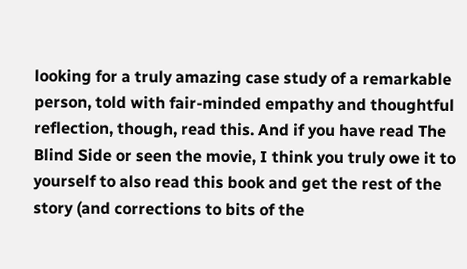looking for a truly amazing case study of a remarkable person, told with fair-minded empathy and thoughtful reflection, though, read this. And if you have read The Blind Side or seen the movie, I think you truly owe it to yourself to also read this book and get the rest of the story (and corrections to bits of the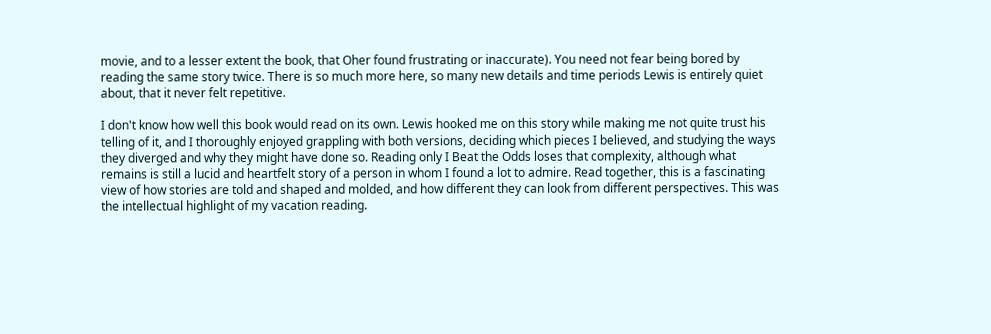movie, and to a lesser extent the book, that Oher found frustrating or inaccurate). You need not fear being bored by reading the same story twice. There is so much more here, so many new details and time periods Lewis is entirely quiet about, that it never felt repetitive.

I don't know how well this book would read on its own. Lewis hooked me on this story while making me not quite trust his telling of it, and I thoroughly enjoyed grappling with both versions, deciding which pieces I believed, and studying the ways they diverged and why they might have done so. Reading only I Beat the Odds loses that complexity, although what remains is still a lucid and heartfelt story of a person in whom I found a lot to admire. Read together, this is a fascinating view of how stories are told and shaped and molded, and how different they can look from different perspectives. This was the intellectual highlight of my vacation reading.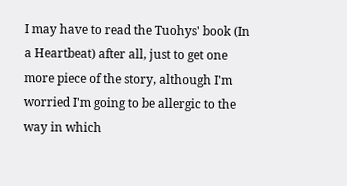I may have to read the Tuohys' book (In a Heartbeat) after all, just to get one more piece of the story, although I'm worried I'm going to be allergic to the way in which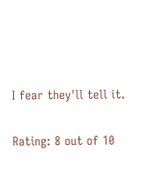I fear they'll tell it.

Rating: 8 out of 10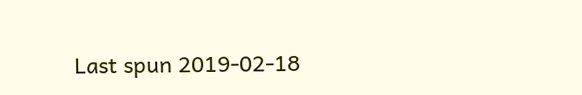Last spun 2019-02-18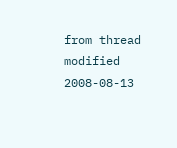from thread modified 2008-08-13